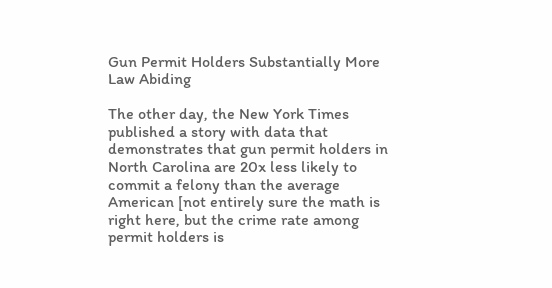Gun Permit Holders Substantially More Law Abiding

The other day, the New York Times published a story with data that demonstrates that gun permit holders in North Carolina are 20x less likely to commit a felony than the average American [not entirely sure the math is right here, but the crime rate among permit holders is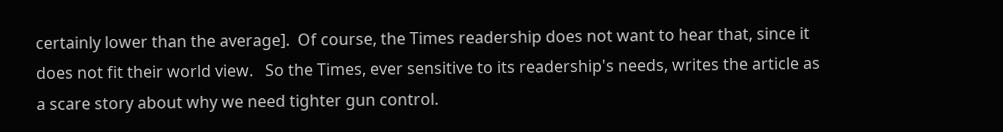certainly lower than the average].  Of course, the Times readership does not want to hear that, since it does not fit their world view.   So the Times, ever sensitive to its readership's needs, writes the article as a scare story about why we need tighter gun control.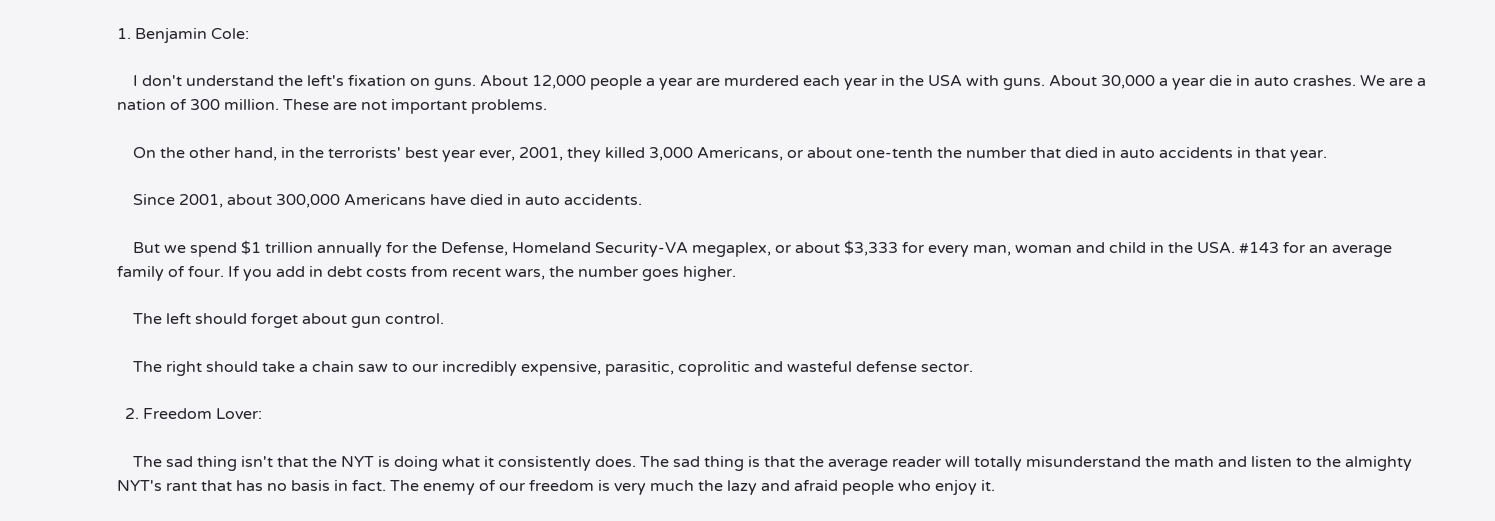1. Benjamin Cole:

    I don't understand the left's fixation on guns. About 12,000 people a year are murdered each year in the USA with guns. About 30,000 a year die in auto crashes. We are a nation of 300 million. These are not important problems.

    On the other hand, in the terrorists' best year ever, 2001, they killed 3,000 Americans, or about one-tenth the number that died in auto accidents in that year.

    Since 2001, about 300,000 Americans have died in auto accidents.

    But we spend $1 trillion annually for the Defense, Homeland Security-VA megaplex, or about $3,333 for every man, woman and child in the USA. #143 for an average family of four. If you add in debt costs from recent wars, the number goes higher.

    The left should forget about gun control.

    The right should take a chain saw to our incredibly expensive, parasitic, coprolitic and wasteful defense sector.

  2. Freedom Lover:

    The sad thing isn't that the NYT is doing what it consistently does. The sad thing is that the average reader will totally misunderstand the math and listen to the almighty NYT's rant that has no basis in fact. The enemy of our freedom is very much the lazy and afraid people who enjoy it.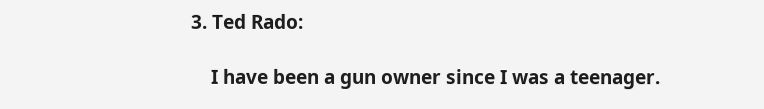3. Ted Rado:

    I have been a gun owner since I was a teenager.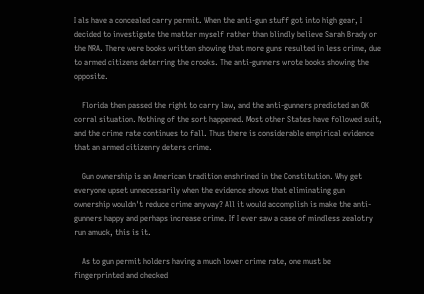I als have a concealed carry permit. When the anti-gun stuff got into high gear, I decided to investigate the matter myself rather than blindly believe Sarah Brady or the NRA. There were books written showing that more guns resulted in less crime, due to armed citizens deterring the crooks. The anti-gunners wrote books showing the opposite.

    Florida then passed the right to carry law, and the anti-gunners predicted an OK corral situation. Nothing of the sort happened. Most other States have followed suit, and the crime rate continues to fall. Thus there is considerable empirical evidence that an armed citizenry deters crime.

    Gun ownership is an American tradition enshrined in the Constitution. Why get everyone upset unnecessarily when the evidence shows that eliminating gun ownership wouldn't reduce crime anyway? All it would accomplish is make the anti-gunners happy and perhaps increase crime. If I ever saw a case of mindless zealotry run amuck, this is it.

    As to gun permit holders having a much lower crime rate, one must be fingerprinted and checked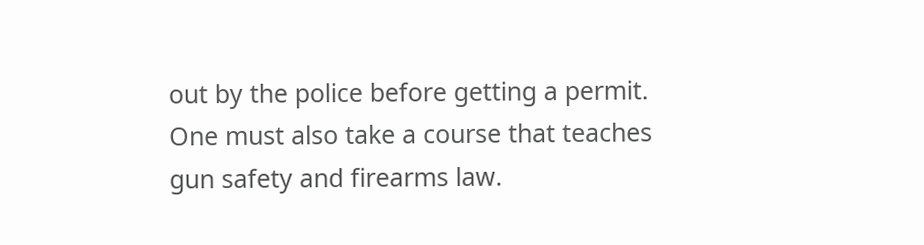out by the police before getting a permit. One must also take a course that teaches gun safety and firearms law.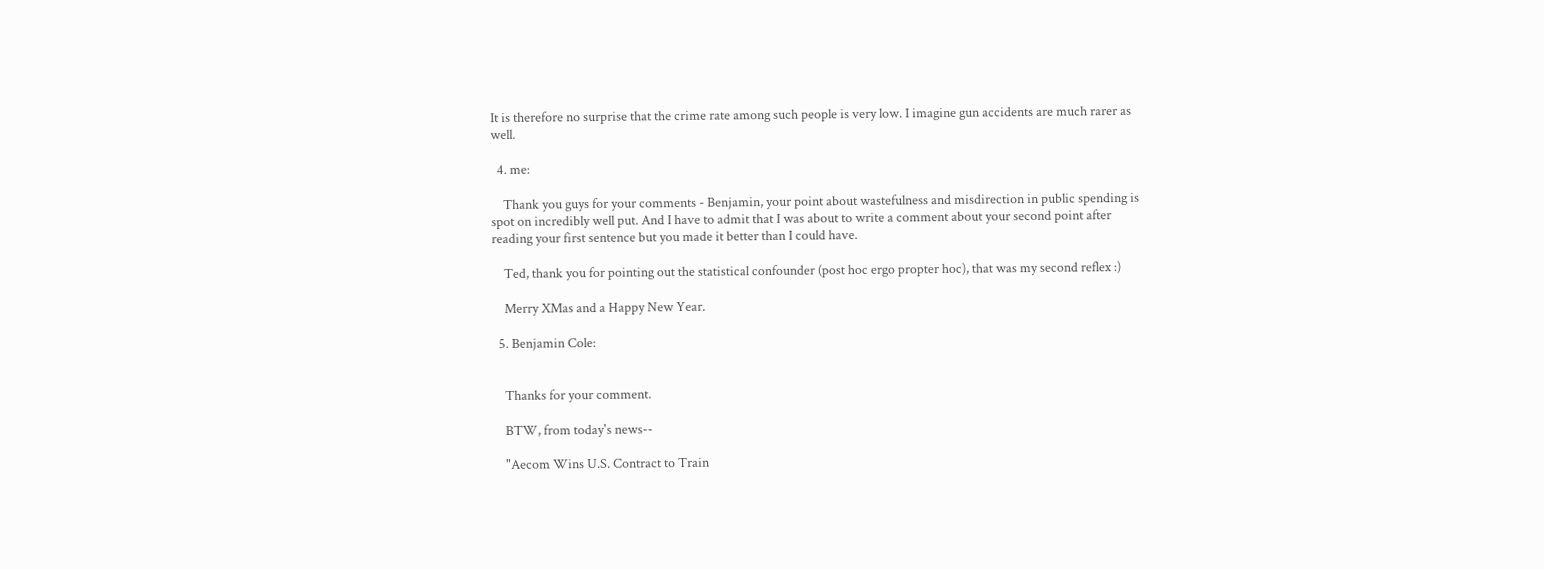It is therefore no surprise that the crime rate among such people is very low. I imagine gun accidents are much rarer as well.

  4. me:

    Thank you guys for your comments - Benjamin, your point about wastefulness and misdirection in public spending is spot on incredibly well put. And I have to admit that I was about to write a comment about your second point after reading your first sentence but you made it better than I could have.

    Ted, thank you for pointing out the statistical confounder (post hoc ergo propter hoc), that was my second reflex :)

    Merry XMas and a Happy New Year.

  5. Benjamin Cole:


    Thanks for your comment.

    BTW, from today's news--

    "Aecom Wins U.S. Contract to Train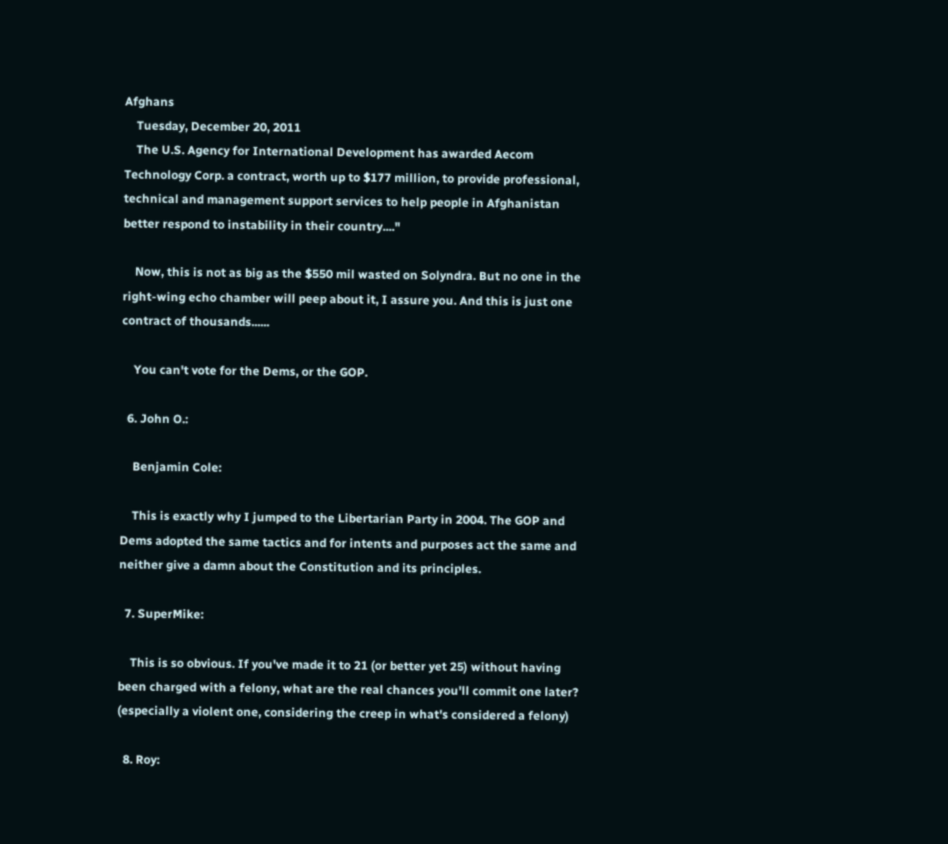Afghans
    Tuesday, December 20, 2011
    The U.S. Agency for International Development has awarded Aecom Technology Corp. a contract, worth up to $177 million, to provide professional, technical and management support services to help people in Afghanistan better respond to instability in their country...."

    Now, this is not as big as the $550 mil wasted on Solyndra. But no one in the right-wing echo chamber will peep about it, I assure you. And this is just one contract of thousands......

    You can't vote for the Dems, or the GOP.

  6. John O.:

    Benjamin Cole:

    This is exactly why I jumped to the Libertarian Party in 2004. The GOP and Dems adopted the same tactics and for intents and purposes act the same and neither give a damn about the Constitution and its principles.

  7. SuperMike:

    This is so obvious. If you've made it to 21 (or better yet 25) without having been charged with a felony, what are the real chances you'll commit one later? (especially a violent one, considering the creep in what's considered a felony)

  8. Roy: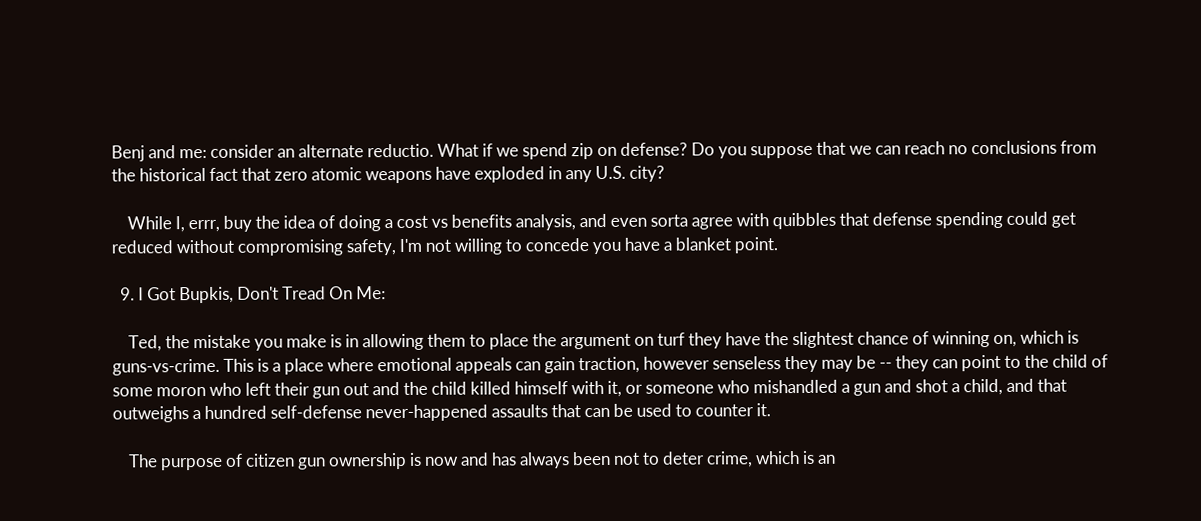Benj and me: consider an alternate reductio. What if we spend zip on defense? Do you suppose that we can reach no conclusions from the historical fact that zero atomic weapons have exploded in any U.S. city?

    While I, errr, buy the idea of doing a cost vs benefits analysis, and even sorta agree with quibbles that defense spending could get reduced without compromising safety, I'm not willing to concede you have a blanket point.

  9. I Got Bupkis, Don't Tread On Me:

    Ted, the mistake you make is in allowing them to place the argument on turf they have the slightest chance of winning on, which is guns-vs-crime. This is a place where emotional appeals can gain traction, however senseless they may be -- they can point to the child of some moron who left their gun out and the child killed himself with it, or someone who mishandled a gun and shot a child, and that outweighs a hundred self-defense never-happened assaults that can be used to counter it.

    The purpose of citizen gun ownership is now and has always been not to deter crime, which is an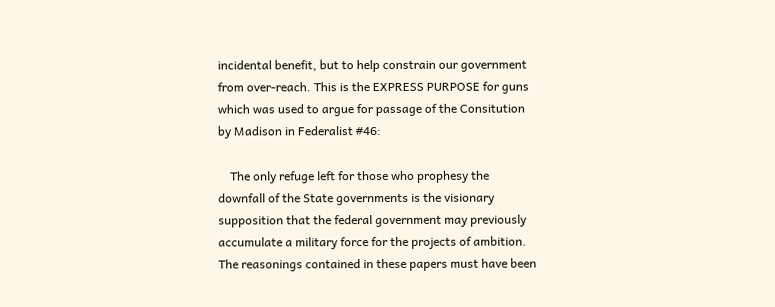incidental benefit, but to help constrain our government from over-reach. This is the EXPRESS PURPOSE for guns which was used to argue for passage of the Consitution by Madison in Federalist #46:

    The only refuge left for those who prophesy the downfall of the State governments is the visionary supposition that the federal government may previously accumulate a military force for the projects of ambition. The reasonings contained in these papers must have been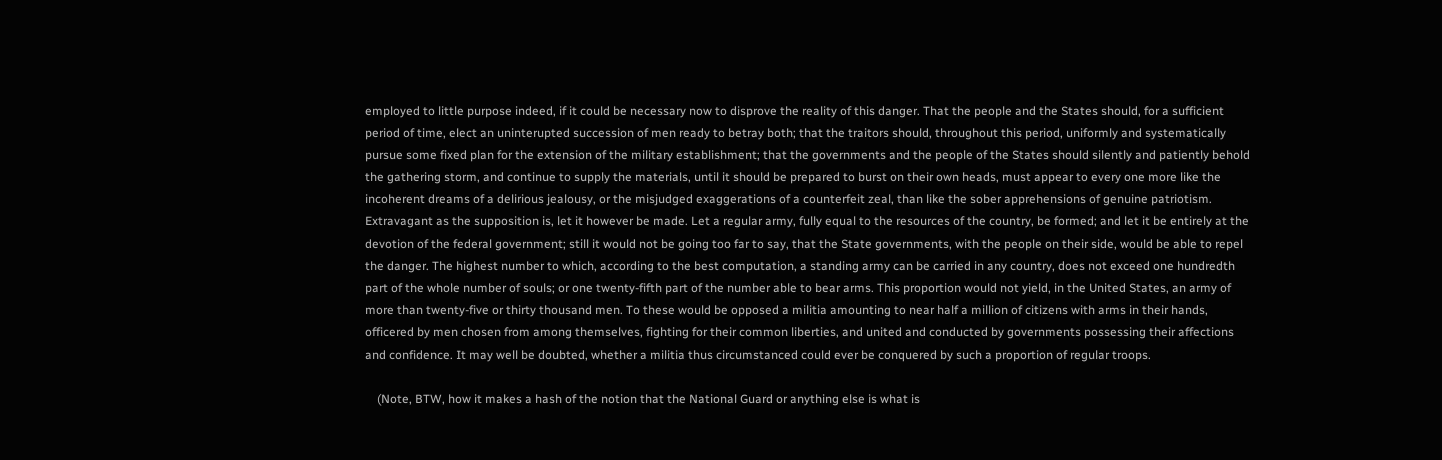employed to little purpose indeed, if it could be necessary now to disprove the reality of this danger. That the people and the States should, for a sufficient period of time, elect an uninterupted succession of men ready to betray both; that the traitors should, throughout this period, uniformly and systematically pursue some fixed plan for the extension of the military establishment; that the governments and the people of the States should silently and patiently behold the gathering storm, and continue to supply the materials, until it should be prepared to burst on their own heads, must appear to every one more like the incoherent dreams of a delirious jealousy, or the misjudged exaggerations of a counterfeit zeal, than like the sober apprehensions of genuine patriotism. Extravagant as the supposition is, let it however be made. Let a regular army, fully equal to the resources of the country, be formed; and let it be entirely at the devotion of the federal government; still it would not be going too far to say, that the State governments, with the people on their side, would be able to repel the danger. The highest number to which, according to the best computation, a standing army can be carried in any country, does not exceed one hundredth part of the whole number of souls; or one twenty-fifth part of the number able to bear arms. This proportion would not yield, in the United States, an army of more than twenty-five or thirty thousand men. To these would be opposed a militia amounting to near half a million of citizens with arms in their hands, officered by men chosen from among themselves, fighting for their common liberties, and united and conducted by governments possessing their affections and confidence. It may well be doubted, whether a militia thus circumstanced could ever be conquered by such a proportion of regular troops.

    (Note, BTW, how it makes a hash of the notion that the National Guard or anything else is what is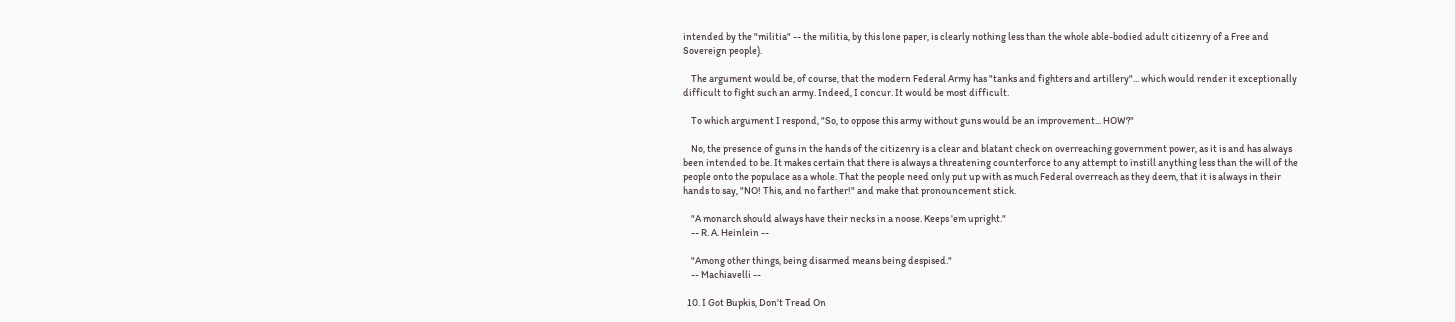intended by the "militia" -- the militia, by this lone paper, is clearly nothing less than the whole able-bodied adult citizenry of a Free and Sovereign people).

    The argument would be, of course, that the modern Federal Army has "tanks and fighters and artillery"... which would render it exceptionally difficult to fight such an army. Indeed, I concur. It would be most difficult.

    To which argument I respond, "So, to oppose this army without guns would be an improvement... HOW?"

    No, the presence of guns in the hands of the citizenry is a clear and blatant check on overreaching government power, as it is and has always been intended to be. It makes certain that there is always a threatening counterforce to any attempt to instill anything less than the will of the people onto the populace as a whole. That the people need only put up with as much Federal overreach as they deem, that it is always in their hands to say, "NO! This, and no farther!" and make that pronouncement stick.

    "A monarch should always have their necks in a noose. Keeps 'em upright."
    -- R. A. Heinlein --

    "Among other things, being disarmed means being despised."
    -- Machiavelli --

  10. I Got Bupkis, Don't Tread On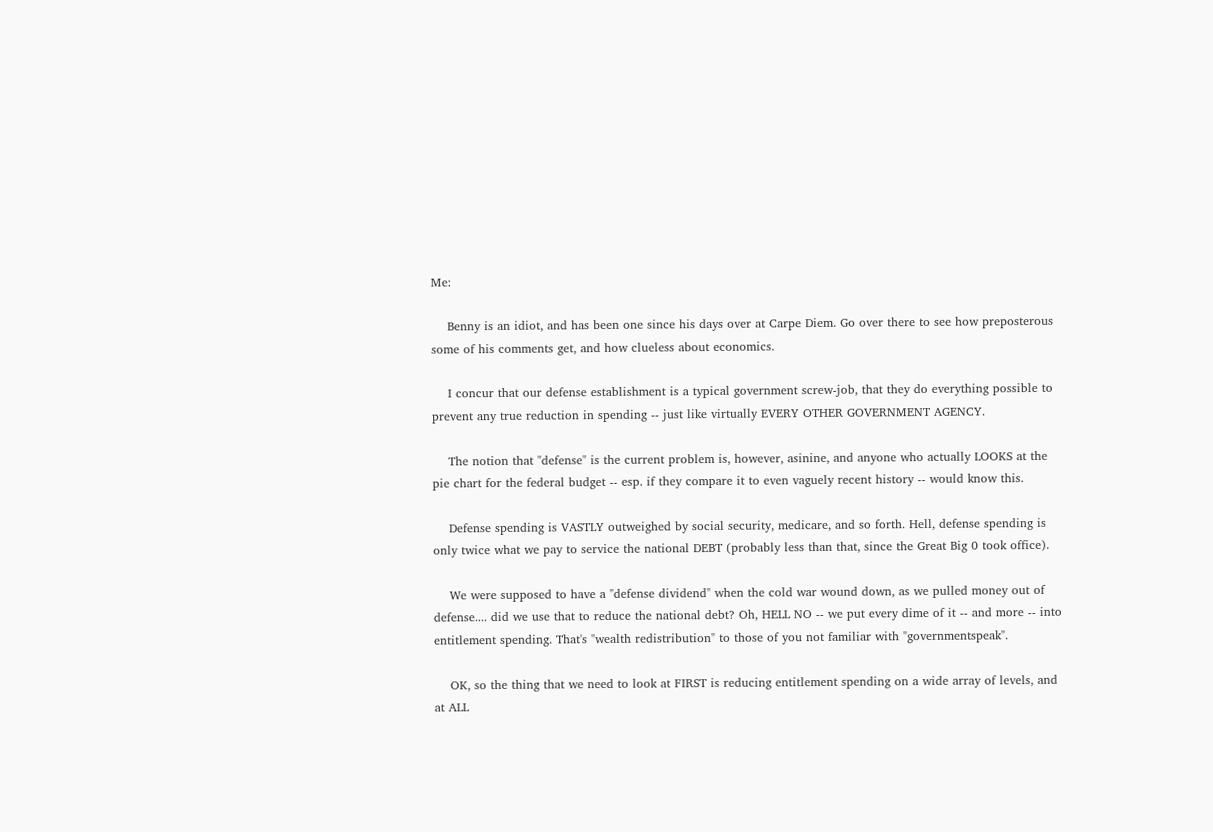Me:

    Benny is an idiot, and has been one since his days over at Carpe Diem. Go over there to see how preposterous some of his comments get, and how clueless about economics.

    I concur that our defense establishment is a typical government screw-job, that they do everything possible to prevent any true reduction in spending -- just like virtually EVERY OTHER GOVERNMENT AGENCY.

    The notion that "defense" is the current problem is, however, asinine, and anyone who actually LOOKS at the pie chart for the federal budget -- esp. if they compare it to even vaguely recent history -- would know this.

    Defense spending is VASTLY outweighed by social security, medicare, and so forth. Hell, defense spending is only twice what we pay to service the national DEBT (probably less than that, since the Great Big 0 took office).

    We were supposed to have a "defense dividend" when the cold war wound down, as we pulled money out of defense.... did we use that to reduce the national debt? Oh, HELL NO -- we put every dime of it -- and more -- into entitlement spending. That's "wealth redistribution" to those of you not familiar with "governmentspeak".

    OK, so the thing that we need to look at FIRST is reducing entitlement spending on a wide array of levels, and at ALL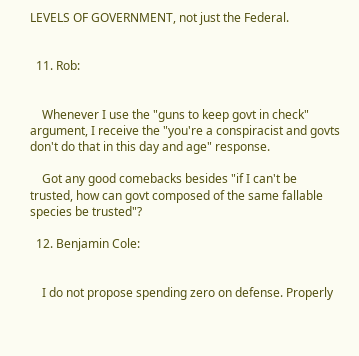LEVELS OF GOVERNMENT, not just the Federal.


  11. Rob:


    Whenever I use the "guns to keep govt in check" argument, I receive the "you're a conspiracist and govts don't do that in this day and age" response.

    Got any good comebacks besides "if I can't be trusted, how can govt composed of the same fallable species be trusted"?

  12. Benjamin Cole:


    I do not propose spending zero on defense. Properly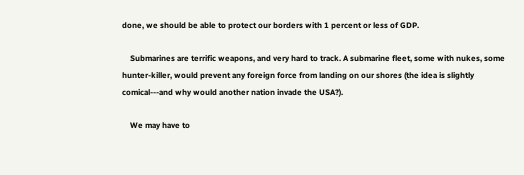done, we should be able to protect our borders with 1 percent or less of GDP.

    Submarines are terrific weapons, and very hard to track. A submarine fleet, some with nukes, some hunter-killer, would prevent any foreign force from landing on our shores (the idea is slightly comical---and why would another nation invade the USA?).

    We may have to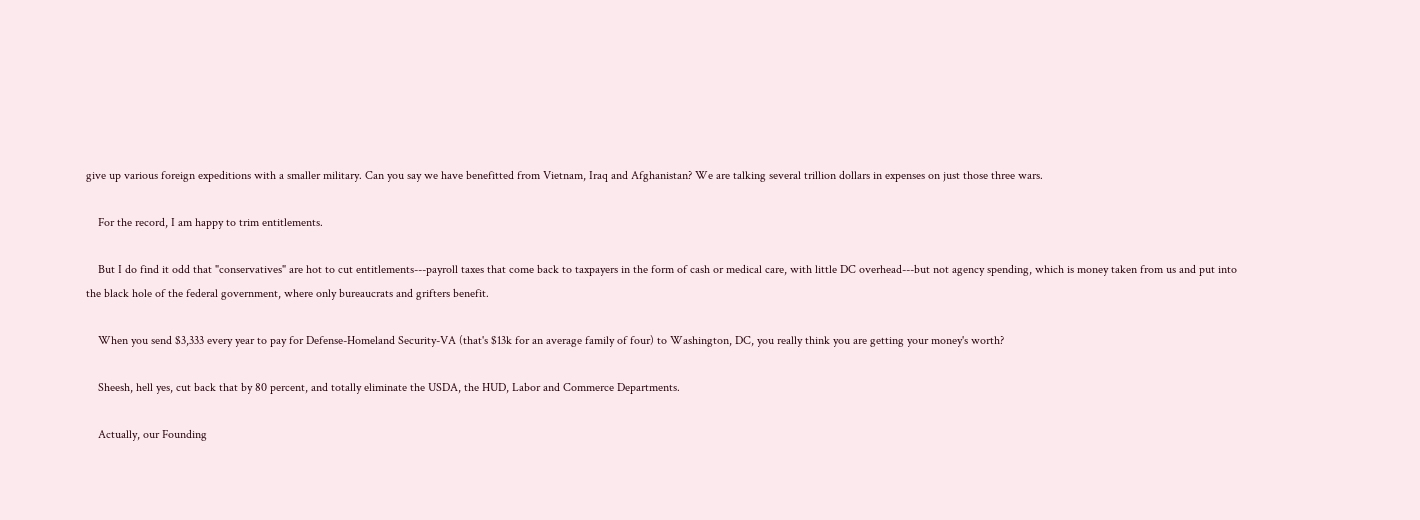give up various foreign expeditions with a smaller military. Can you say we have benefitted from Vietnam, Iraq and Afghanistan? We are talking several trillion dollars in expenses on just those three wars.

    For the record, I am happy to trim entitlements.

    But I do find it odd that "conservatives" are hot to cut entitlements---payroll taxes that come back to taxpayers in the form of cash or medical care, with little DC overhead---but not agency spending, which is money taken from us and put into the black hole of the federal government, where only bureaucrats and grifters benefit.

    When you send $3,333 every year to pay for Defense-Homeland Security-VA (that's $13k for an average family of four) to Washington, DC, you really think you are getting your money's worth?

    Sheesh, hell yes, cut back that by 80 percent, and totally eliminate the USDA, the HUD, Labor and Commerce Departments.

    Actually, our Founding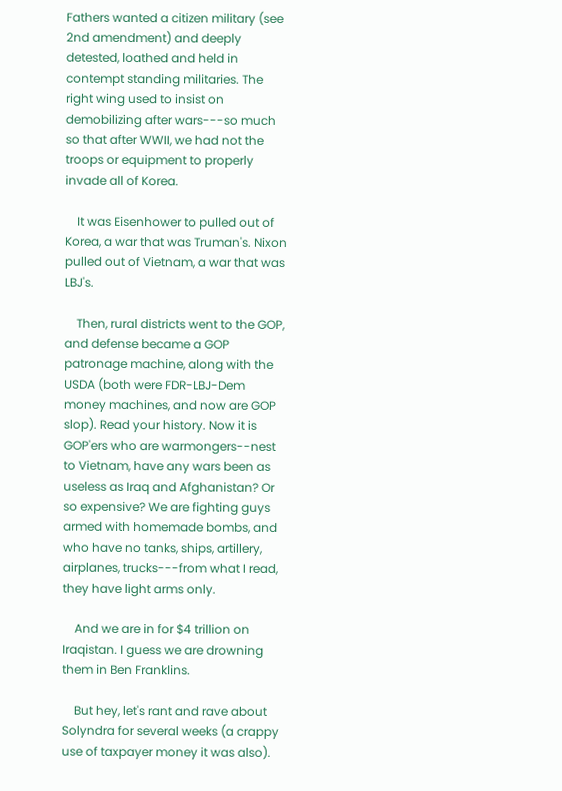Fathers wanted a citizen military (see 2nd amendment) and deeply detested, loathed and held in contempt standing militaries. The right wing used to insist on demobilizing after wars---so much so that after WWII, we had not the troops or equipment to properly invade all of Korea.

    It was Eisenhower to pulled out of Korea, a war that was Truman's. Nixon pulled out of Vietnam, a war that was LBJ's.

    Then, rural districts went to the GOP, and defense became a GOP patronage machine, along with the USDA (both were FDR-LBJ-Dem money machines, and now are GOP slop). Read your history. Now it is GOP'ers who are warmongers--nest to Vietnam, have any wars been as useless as Iraq and Afghanistan? Or so expensive? We are fighting guys armed with homemade bombs, and who have no tanks, ships, artillery, airplanes, trucks---from what I read, they have light arms only.

    And we are in for $4 trillion on Iraqistan. I guess we are drowning them in Ben Franklins.

    But hey, let's rant and rave about Solyndra for several weeks (a crappy use of taxpayer money it was also).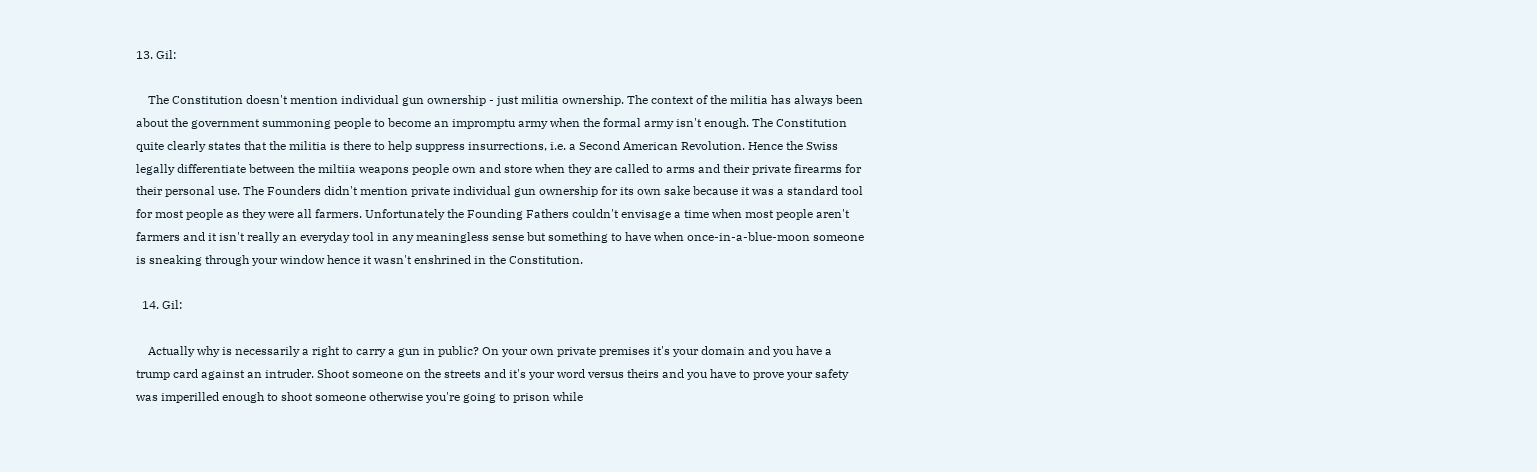13. Gil:

    The Constitution doesn't mention individual gun ownership - just militia ownership. The context of the militia has always been about the government summoning people to become an impromptu army when the formal army isn't enough. The Constitution quite clearly states that the militia is there to help suppress insurrections, i.e. a Second American Revolution. Hence the Swiss legally differentiate between the miltiia weapons people own and store when they are called to arms and their private firearms for their personal use. The Founders didn't mention private individual gun ownership for its own sake because it was a standard tool for most people as they were all farmers. Unfortunately the Founding Fathers couldn't envisage a time when most people aren't farmers and it isn't really an everyday tool in any meaningless sense but something to have when once-in-a-blue-moon someone is sneaking through your window hence it wasn't enshrined in the Constitution.

  14. Gil:

    Actually why is necessarily a right to carry a gun in public? On your own private premises it's your domain and you have a trump card against an intruder. Shoot someone on the streets and it's your word versus theirs and you have to prove your safety was imperilled enough to shoot someone otherwise you're going to prison while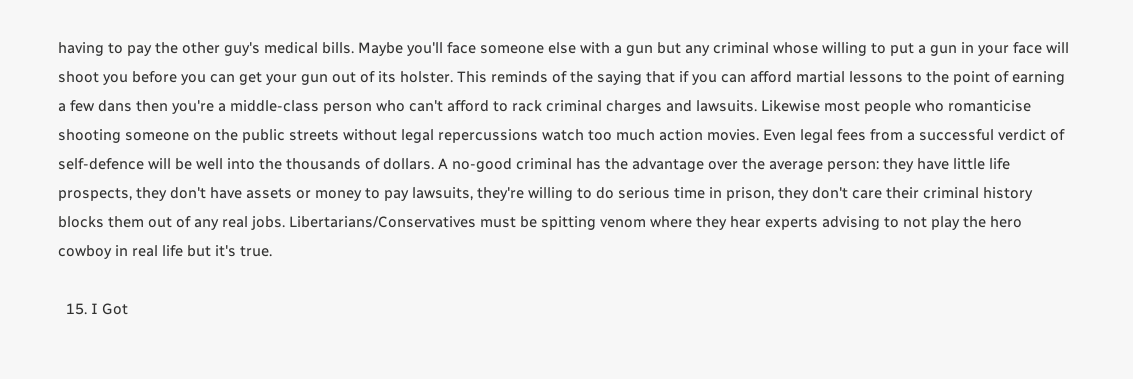having to pay the other guy's medical bills. Maybe you'll face someone else with a gun but any criminal whose willing to put a gun in your face will shoot you before you can get your gun out of its holster. This reminds of the saying that if you can afford martial lessons to the point of earning a few dans then you're a middle-class person who can't afford to rack criminal charges and lawsuits. Likewise most people who romanticise shooting someone on the public streets without legal repercussions watch too much action movies. Even legal fees from a successful verdict of self-defence will be well into the thousands of dollars. A no-good criminal has the advantage over the average person: they have little life prospects, they don't have assets or money to pay lawsuits, they're willing to do serious time in prison, they don't care their criminal history blocks them out of any real jobs. Libertarians/Conservatives must be spitting venom where they hear experts advising to not play the hero cowboy in real life but it's true.

  15. I Got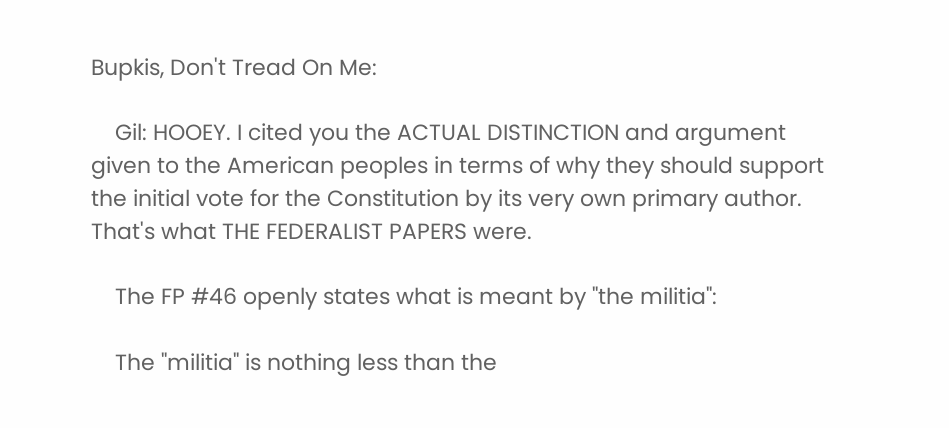Bupkis, Don't Tread On Me:

    Gil: HOOEY. I cited you the ACTUAL DISTINCTION and argument given to the American peoples in terms of why they should support the initial vote for the Constitution by its very own primary author. That's what THE FEDERALIST PAPERS were.

    The FP #46 openly states what is meant by "the militia":

    The "militia" is nothing less than the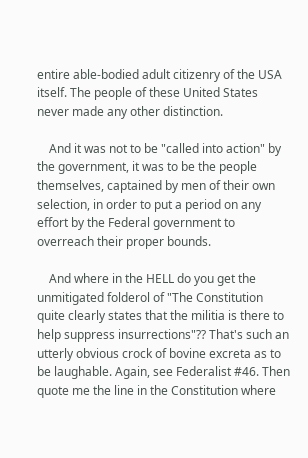entire able-bodied adult citizenry of the USA itself. The people of these United States never made any other distinction.

    And it was not to be "called into action" by the government, it was to be the people themselves, captained by men of their own selection, in order to put a period on any effort by the Federal government to overreach their proper bounds.

    And where in the HELL do you get the unmitigated folderol of "The Constitution quite clearly states that the militia is there to help suppress insurrections"?? That's such an utterly obvious crock of bovine excreta as to be laughable. Again, see Federalist #46. Then quote me the line in the Constitution where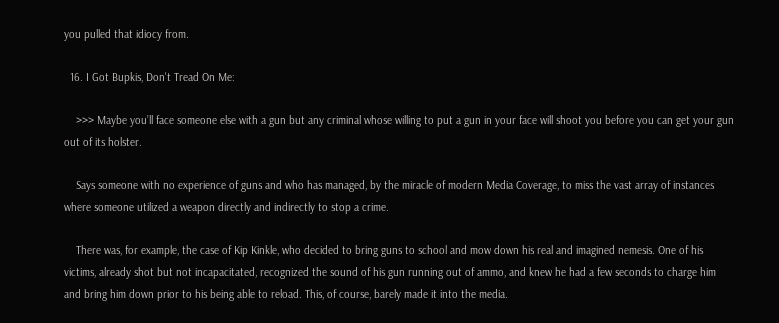you pulled that idiocy from.

  16. I Got Bupkis, Don't Tread On Me:

    >>> Maybe you’ll face someone else with a gun but any criminal whose willing to put a gun in your face will shoot you before you can get your gun out of its holster.

    Says someone with no experience of guns and who has managed, by the miracle of modern Media Coverage, to miss the vast array of instances where someone utilized a weapon directly and indirectly to stop a crime.

    There was, for example, the case of Kip Kinkle, who decided to bring guns to school and mow down his real and imagined nemesis. One of his victims, already shot but not incapacitated, recognized the sound of his gun running out of ammo, and knew he had a few seconds to charge him and bring him down prior to his being able to reload. This, of course, barely made it into the media.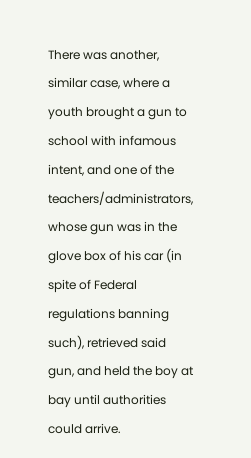There was another, similar case, where a youth brought a gun to school with infamous intent, and one of the teachers/administrators, whose gun was in the glove box of his car (in spite of Federal regulations banning such), retrieved said gun, and held the boy at bay until authorities could arrive.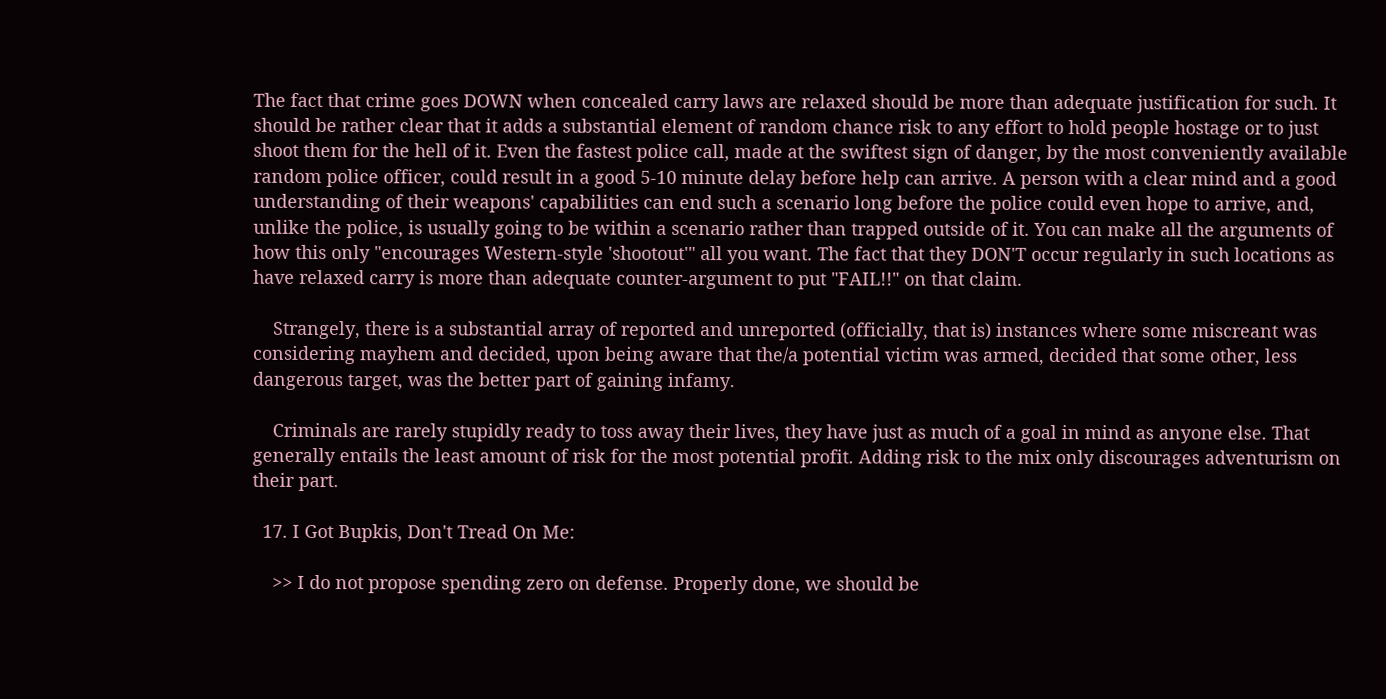The fact that crime goes DOWN when concealed carry laws are relaxed should be more than adequate justification for such. It should be rather clear that it adds a substantial element of random chance risk to any effort to hold people hostage or to just shoot them for the hell of it. Even the fastest police call, made at the swiftest sign of danger, by the most conveniently available random police officer, could result in a good 5-10 minute delay before help can arrive. A person with a clear mind and a good understanding of their weapons' capabilities can end such a scenario long before the police could even hope to arrive, and, unlike the police, is usually going to be within a scenario rather than trapped outside of it. You can make all the arguments of how this only "encourages Western-style 'shootout'" all you want. The fact that they DON'T occur regularly in such locations as have relaxed carry is more than adequate counter-argument to put "FAIL!!" on that claim.

    Strangely, there is a substantial array of reported and unreported (officially, that is) instances where some miscreant was considering mayhem and decided, upon being aware that the/a potential victim was armed, decided that some other, less dangerous target, was the better part of gaining infamy.

    Criminals are rarely stupidly ready to toss away their lives, they have just as much of a goal in mind as anyone else. That generally entails the least amount of risk for the most potential profit. Adding risk to the mix only discourages adventurism on their part.

  17. I Got Bupkis, Don't Tread On Me:

    >> I do not propose spending zero on defense. Properly done, we should be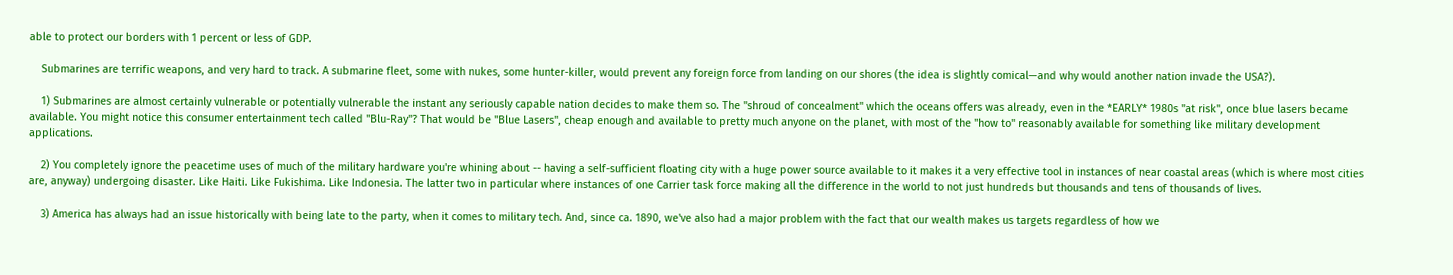able to protect our borders with 1 percent or less of GDP.

    Submarines are terrific weapons, and very hard to track. A submarine fleet, some with nukes, some hunter-killer, would prevent any foreign force from landing on our shores (the idea is slightly comical—and why would another nation invade the USA?).

    1) Submarines are almost certainly vulnerable or potentially vulnerable the instant any seriously capable nation decides to make them so. The "shroud of concealment" which the oceans offers was already, even in the *EARLY* 1980s "at risk", once blue lasers became available. You might notice this consumer entertainment tech called "Blu-Ray"? That would be "Blue Lasers", cheap enough and available to pretty much anyone on the planet, with most of the "how to" reasonably available for something like military development applications.

    2) You completely ignore the peacetime uses of much of the military hardware you're whining about -- having a self-sufficient floating city with a huge power source available to it makes it a very effective tool in instances of near coastal areas (which is where most cities are, anyway) undergoing disaster. Like Haiti. Like Fukishima. Like Indonesia. The latter two in particular where instances of one Carrier task force making all the difference in the world to not just hundreds but thousands and tens of thousands of lives.

    3) America has always had an issue historically with being late to the party, when it comes to military tech. And, since ca. 1890, we've also had a major problem with the fact that our wealth makes us targets regardless of how we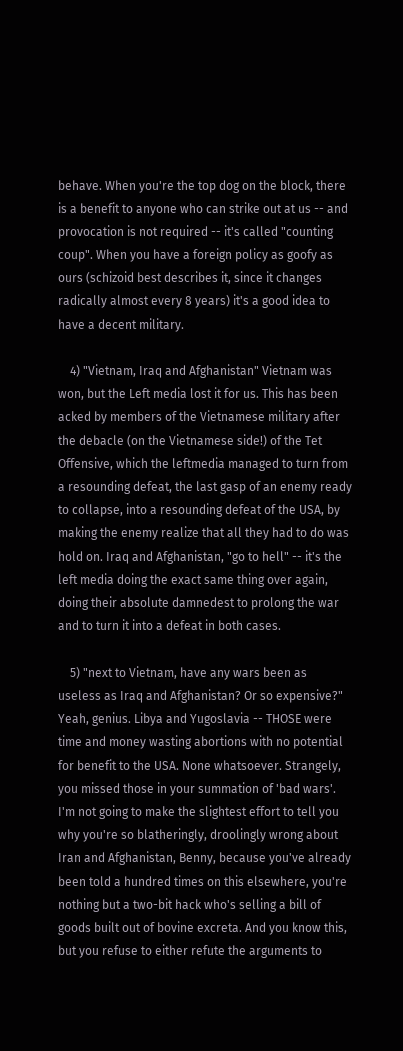behave. When you're the top dog on the block, there is a benefit to anyone who can strike out at us -- and provocation is not required -- it's called "counting coup". When you have a foreign policy as goofy as ours (schizoid best describes it, since it changes radically almost every 8 years) it's a good idea to have a decent military.

    4) "Vietnam, Iraq and Afghanistan" Vietnam was won, but the Left media lost it for us. This has been acked by members of the Vietnamese military after the debacle (on the Vietnamese side!) of the Tet Offensive, which the leftmedia managed to turn from a resounding defeat, the last gasp of an enemy ready to collapse, into a resounding defeat of the USA, by making the enemy realize that all they had to do was hold on. Iraq and Afghanistan, "go to hell" -- it's the left media doing the exact same thing over again, doing their absolute damnedest to prolong the war and to turn it into a defeat in both cases.

    5) "next to Vietnam, have any wars been as useless as Iraq and Afghanistan? Or so expensive?" Yeah, genius. Libya and Yugoslavia -- THOSE were time and money wasting abortions with no potential for benefit to the USA. None whatsoever. Strangely, you missed those in your summation of 'bad wars'. I'm not going to make the slightest effort to tell you why you're so blatheringly, droolingly wrong about Iran and Afghanistan, Benny, because you've already been told a hundred times on this elsewhere, you're nothing but a two-bit hack who's selling a bill of goods built out of bovine excreta. And you know this, but you refuse to either refute the arguments to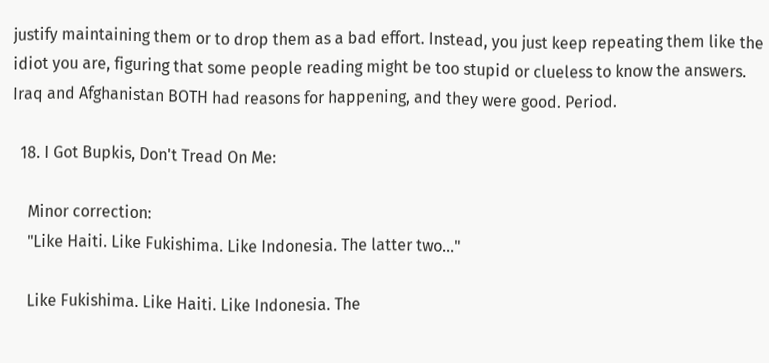justify maintaining them or to drop them as a bad effort. Instead, you just keep repeating them like the idiot you are, figuring that some people reading might be too stupid or clueless to know the answers. Iraq and Afghanistan BOTH had reasons for happening, and they were good. Period.

  18. I Got Bupkis, Don't Tread On Me:

    Minor correction:
    "Like Haiti. Like Fukishima. Like Indonesia. The latter two..."

    Like Fukishima. Like Haiti. Like Indonesia. The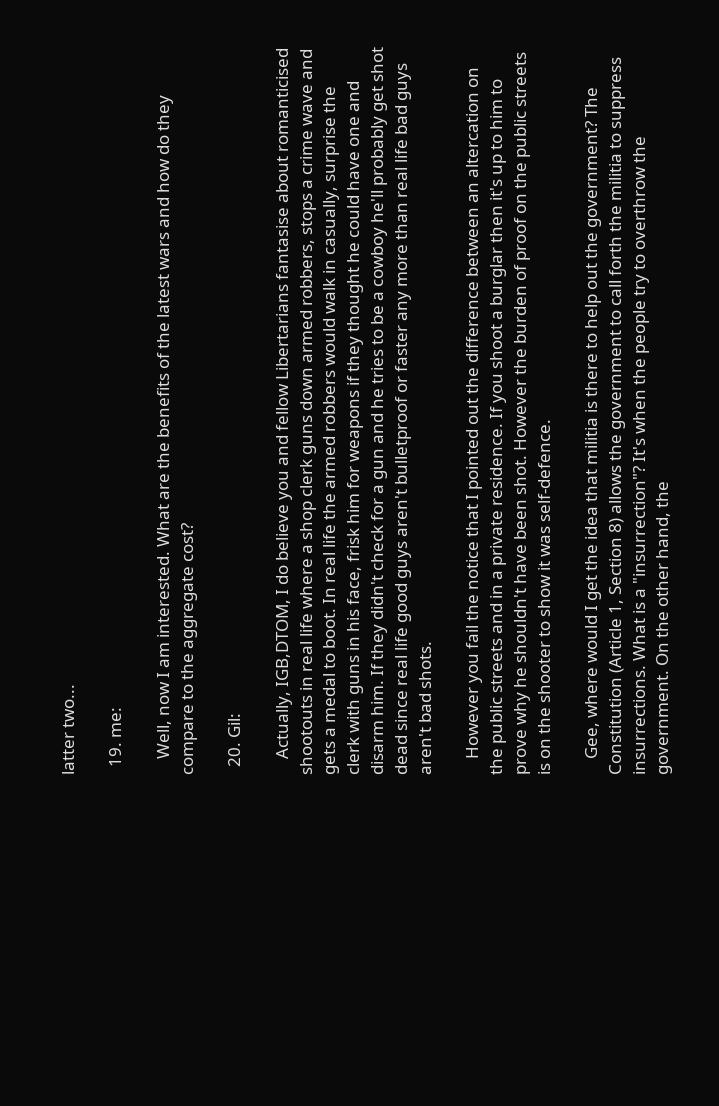latter two...

  19. me:

    Well, now I am interested. What are the benefits of the latest wars and how do they compare to the aggregate cost?

  20. Gil:

    Actually, IGB,DTOM, I do believe you and fellow Libertarians fantasise about romanticised shootouts in real life where a shop clerk guns down armed robbers, stops a crime wave and gets a medal to boot. In real life the armed robbers would walk in casually, surprise the clerk with guns in his face, frisk him for weapons if they thought he could have one and disarm him. If they didn't check for a gun and he tries to be a cowboy he'll probably get shot dead since real life good guys aren't bulletproof or faster any more than real life bad guys aren't bad shots.

    However you fail the notice that I pointed out the difference between an altercation on the public streets and in a private residence. If you shoot a burglar then it's up to him to prove why he shouldn't have been shot. However the burden of proof on the public streets is on the shooter to show it was self-defence.

    Gee, where would I get the idea that militia is there to help out the government? The Constitution (Article 1, Section 8) allows the government to call forth the militia to suppress insurrections. What is a "insurrection"? It's when the people try to overthrow the government. On the other hand, the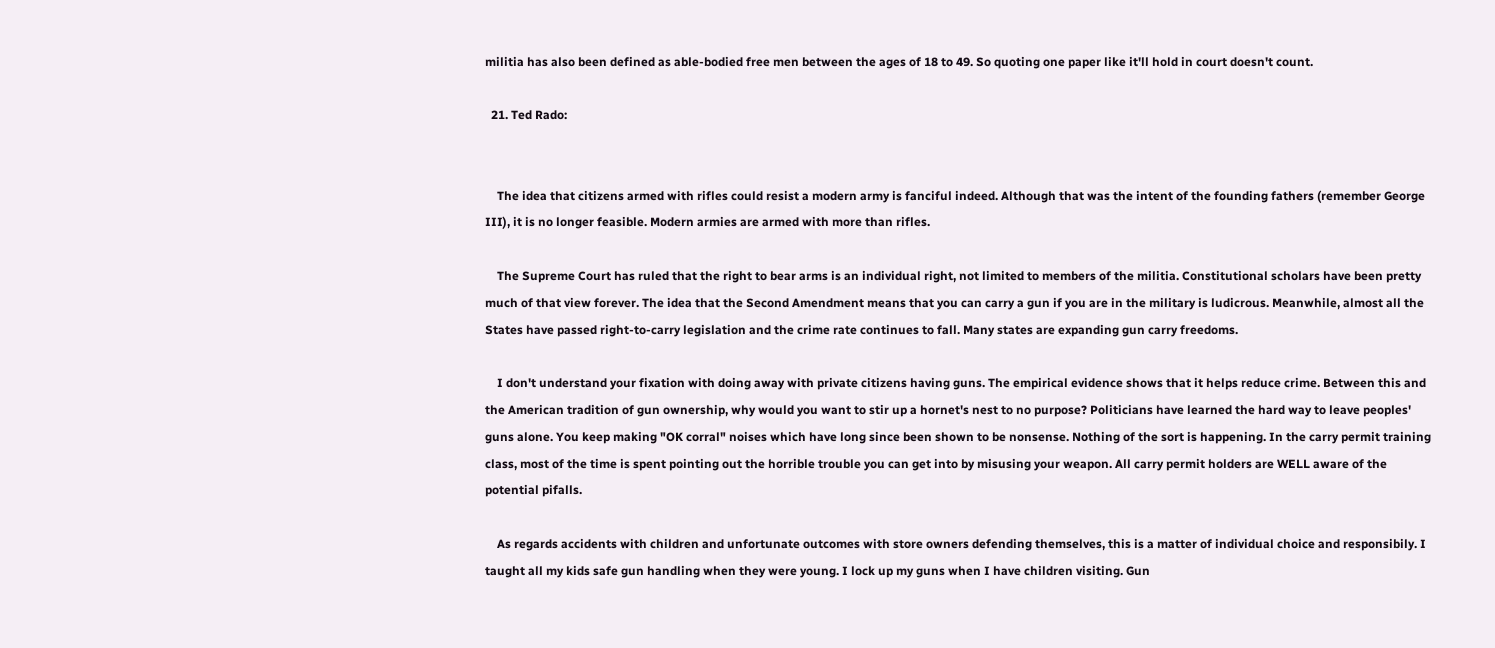militia has also been defined as able-bodied free men between the ages of 18 to 49. So quoting one paper like it'll hold in court doesn't count.

  21. Ted Rado:


    The idea that citizens armed with rifles could resist a modern army is fanciful indeed. Although that was the intent of the founding fathers (remember George III), it is no longer feasible. Modern armies are armed with more than rifles.

    The Supreme Court has ruled that the right to bear arms is an individual right, not limited to members of the militia. Constitutional scholars have been pretty much of that view forever. The idea that the Second Amendment means that you can carry a gun if you are in the military is ludicrous. Meanwhile, almost all the States have passed right-to-carry legislation and the crime rate continues to fall. Many states are expanding gun carry freedoms.

    I don't understand your fixation with doing away with private citizens having guns. The empirical evidence shows that it helps reduce crime. Between this and the American tradition of gun ownership, why would you want to stir up a hornet's nest to no purpose? Politicians have learned the hard way to leave peoples' guns alone. You keep making "OK corral" noises which have long since been shown to be nonsense. Nothing of the sort is happening. In the carry permit training class, most of the time is spent pointing out the horrible trouble you can get into by misusing your weapon. All carry permit holders are WELL aware of the potential pifalls.

    As regards accidents with children and unfortunate outcomes with store owners defending themselves, this is a matter of individual choice and responsibily. I taught all my kids safe gun handling when they were young. I lock up my guns when I have children visiting. Gun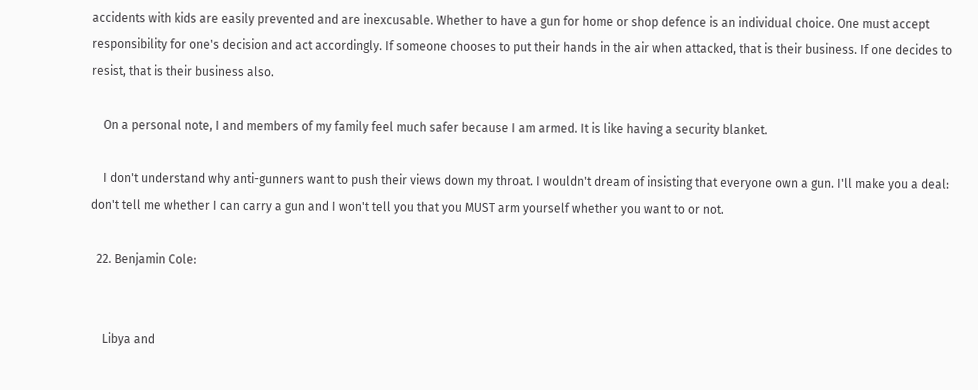accidents with kids are easily prevented and are inexcusable. Whether to have a gun for home or shop defence is an individual choice. One must accept responsibility for one's decision and act accordingly. If someone chooses to put their hands in the air when attacked, that is their business. If one decides to resist, that is their business also.

    On a personal note, I and members of my family feel much safer because I am armed. It is like having a security blanket.

    I don't understand why anti-gunners want to push their views down my throat. I wouldn't dream of insisting that everyone own a gun. I'll make you a deal: don't tell me whether I can carry a gun and I won't tell you that you MUST arm yourself whether you want to or not.

  22. Benjamin Cole:


    Libya and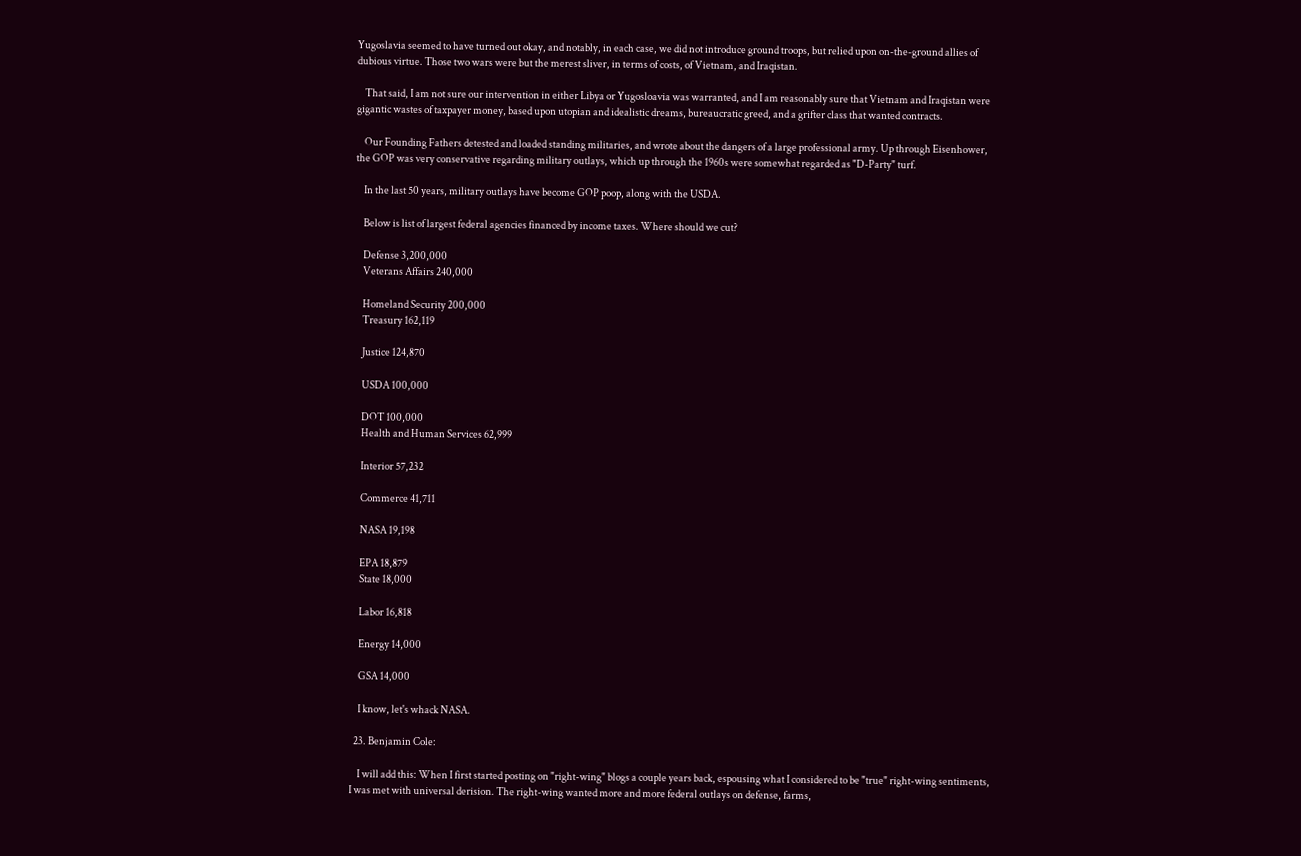Yugoslavia seemed to have turned out okay, and notably, in each case, we did not introduce ground troops, but relied upon on-the-ground allies of dubious virtue. Those two wars were but the merest sliver, in terms of costs, of Vietnam, and Iraqistan.

    That said, I am not sure our intervention in either Libya or Yugosloavia was warranted, and I am reasonably sure that Vietnam and Iraqistan were gigantic wastes of taxpayer money, based upon utopian and idealistic dreams, bureaucratic greed, and a grifter class that wanted contracts.

    Our Founding Fathers detested and loaded standing militaries, and wrote about the dangers of a large professional army. Up through Eisenhower, the GOP was very conservative regarding military outlays, which up through the 1960s were somewhat regarded as "D-Party" turf.

    In the last 50 years, military outlays have become GOP poop, along with the USDA.

    Below is list of largest federal agencies financed by income taxes. Where should we cut?

    Defense 3,200,000
    Veterans Affairs 240,000

    Homeland Security 200,000
    Treasury 162,119

    Justice 124,870

    USDA 100,000

    DOT 100,000
    Health and Human Services 62,999

    Interior 57,232

    Commerce 41,711

    NASA 19,198

    EPA 18,879
    State 18,000

    Labor 16,818

    Energy 14,000

    GSA 14,000

    I know, let's whack NASA.

  23. Benjamin Cole:

    I will add this: When I first started posting on "right-wing" blogs a couple years back, espousing what I considered to be "true" right-wing sentiments, I was met with universal derision. The right-wing wanted more and more federal outlays on defense, farms,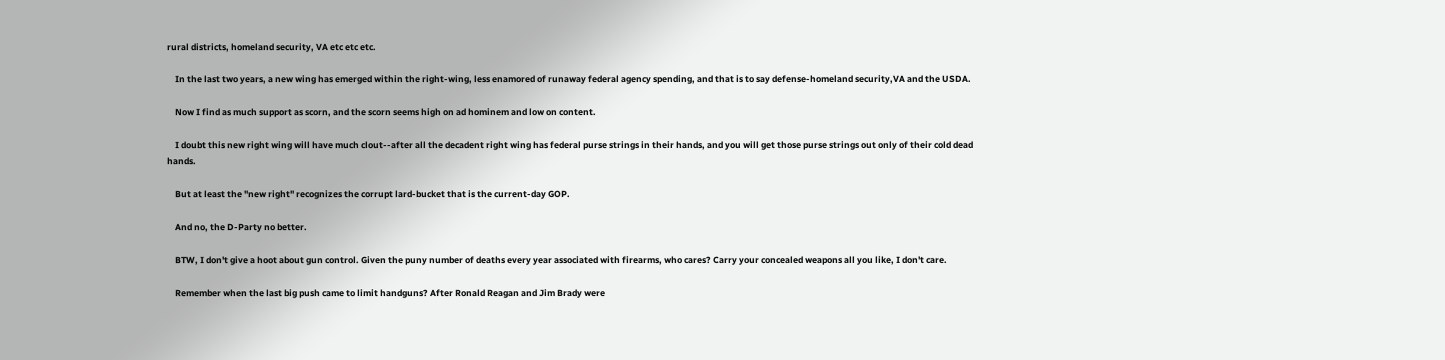rural districts, homeland security, VA etc etc etc.

    In the last two years, a new wing has emerged within the right-wing, less enamored of runaway federal agency spending, and that is to say defense-homeland security,VA and the USDA.

    Now I find as much support as scorn, and the scorn seems high on ad hominem and low on content.

    I doubt this new right wing will have much clout--after all the decadent right wing has federal purse strings in their hands, and you will get those purse strings out only of their cold dead hands.

    But at least the "new right" recognizes the corrupt lard-bucket that is the current-day GOP.

    And no, the D-Party no better.

    BTW, I don't give a hoot about gun control. Given the puny number of deaths every year associated with firearms, who cares? Carry your concealed weapons all you like, I don't care.

    Remember when the last big push came to limit handguns? After Ronald Reagan and Jim Brady were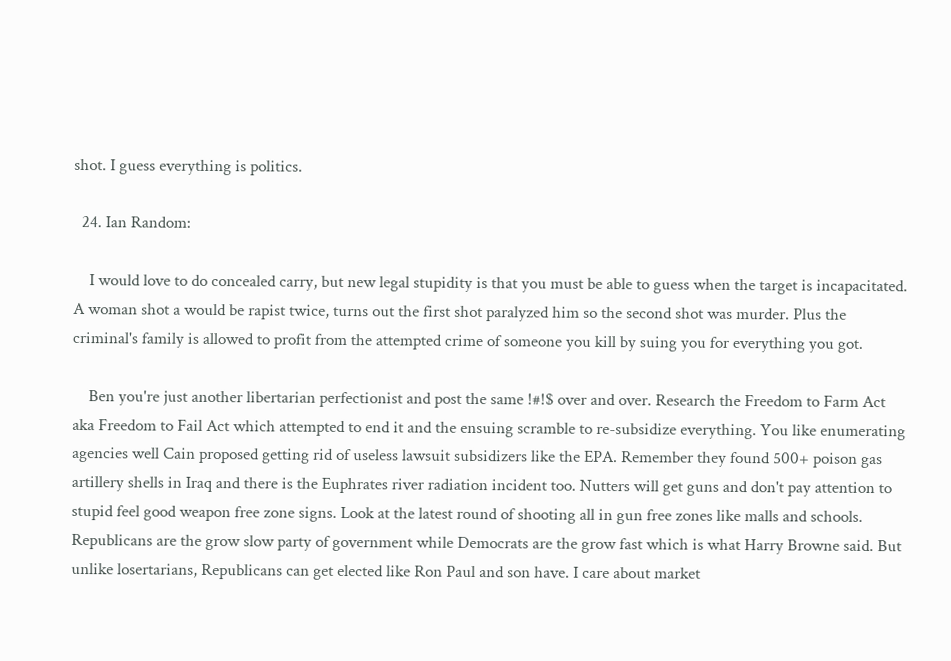shot. I guess everything is politics.

  24. Ian Random:

    I would love to do concealed carry, but new legal stupidity is that you must be able to guess when the target is incapacitated. A woman shot a would be rapist twice, turns out the first shot paralyzed him so the second shot was murder. Plus the criminal's family is allowed to profit from the attempted crime of someone you kill by suing you for everything you got.

    Ben you're just another libertarian perfectionist and post the same !#!$ over and over. Research the Freedom to Farm Act aka Freedom to Fail Act which attempted to end it and the ensuing scramble to re-subsidize everything. You like enumerating agencies well Cain proposed getting rid of useless lawsuit subsidizers like the EPA. Remember they found 500+ poison gas artillery shells in Iraq and there is the Euphrates river radiation incident too. Nutters will get guns and don't pay attention to stupid feel good weapon free zone signs. Look at the latest round of shooting all in gun free zones like malls and schools. Republicans are the grow slow party of government while Democrats are the grow fast which is what Harry Browne said. But unlike losertarians, Republicans can get elected like Ron Paul and son have. I care about market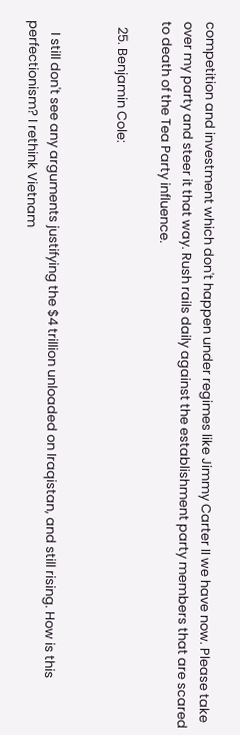competition and investment which don't happen under regimes like Jimmy Carter II we have now. Please take over my party and steer it that way. Rush rails daily against the establishment party members that are scared to death of the Tea Party influence.

  25. Benjamin Cole:


    I still don't see any arguments justifying the $4 trillion unloaded on Iraqistan, and still rising. How is this perfectionism? I rethink Vietnam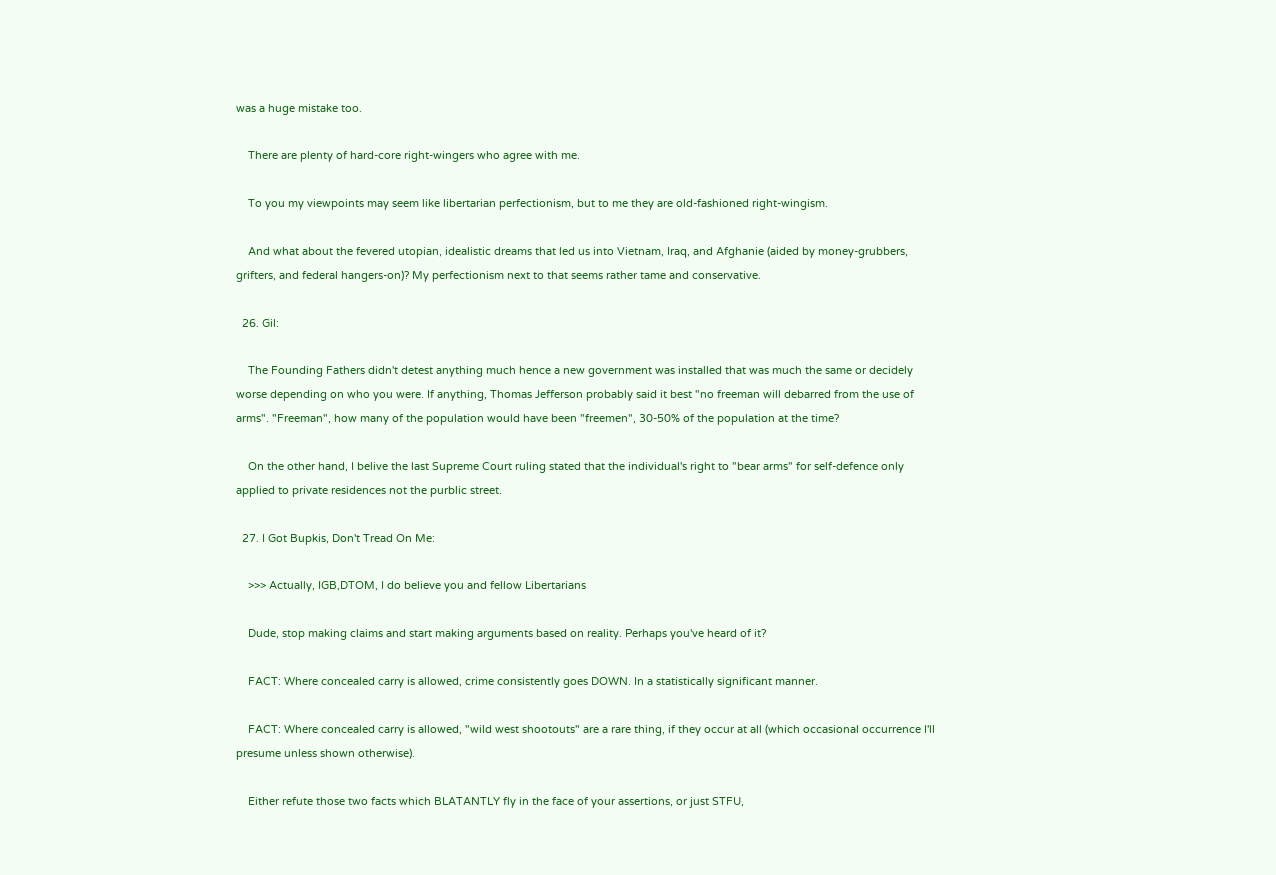was a huge mistake too.

    There are plenty of hard-core right-wingers who agree with me.

    To you my viewpoints may seem like libertarian perfectionism, but to me they are old-fashioned right-wingism.

    And what about the fevered utopian, idealistic dreams that led us into Vietnam, Iraq, and Afghanie (aided by money-grubbers, grifters, and federal hangers-on)? My perfectionism next to that seems rather tame and conservative.

  26. Gil:

    The Founding Fathers didn't detest anything much hence a new government was installed that was much the same or decidely worse depending on who you were. If anything, Thomas Jefferson probably said it best "no freeman will debarred from the use of arms". "Freeman", how many of the population would have been "freemen", 30-50% of the population at the time?

    On the other hand, I belive the last Supreme Court ruling stated that the individual's right to "bear arms" for self-defence only applied to private residences not the purblic street.

  27. I Got Bupkis, Don't Tread On Me:

    >>> Actually, IGB,DTOM, I do believe you and fellow Libertarians

    Dude, stop making claims and start making arguments based on reality. Perhaps you've heard of it?

    FACT: Where concealed carry is allowed, crime consistently goes DOWN. In a statistically significant manner.

    FACT: Where concealed carry is allowed, "wild west shootouts" are a rare thing, if they occur at all (which occasional occurrence I'll presume unless shown otherwise).

    Either refute those two facts which BLATANTLY fly in the face of your assertions, or just STFU,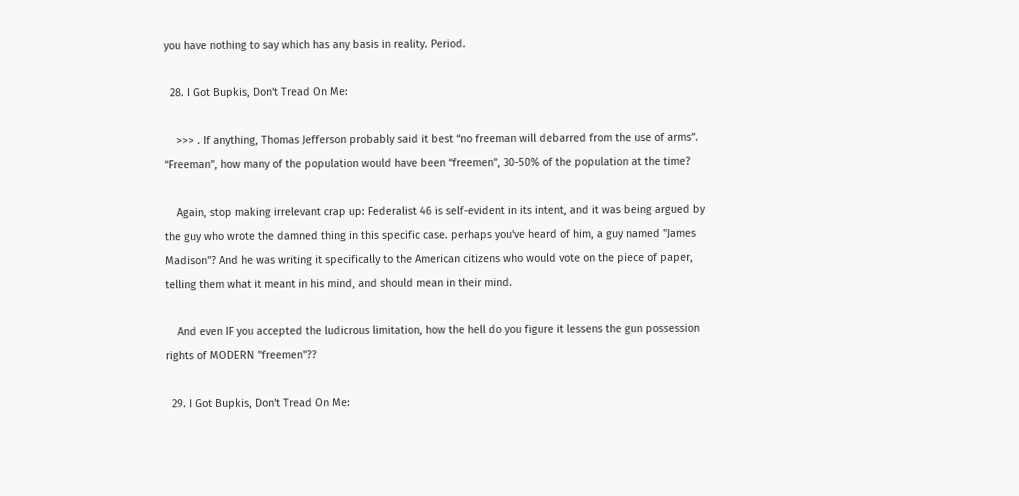you have nothing to say which has any basis in reality. Period.

  28. I Got Bupkis, Don't Tread On Me:

    >>> . If anything, Thomas Jefferson probably said it best “no freeman will debarred from the use of arms”. “Freeman”, how many of the population would have been “freemen”, 30-50% of the population at the time?

    Again, stop making irrelevant crap up: Federalist 46 is self-evident in its intent, and it was being argued by the guy who wrote the damned thing in this specific case. perhaps you've heard of him, a guy named "James Madison"? And he was writing it specifically to the American citizens who would vote on the piece of paper, telling them what it meant in his mind, and should mean in their mind.

    And even IF you accepted the ludicrous limitation, how the hell do you figure it lessens the gun possession rights of MODERN "freemen"??

  29. I Got Bupkis, Don't Tread On Me: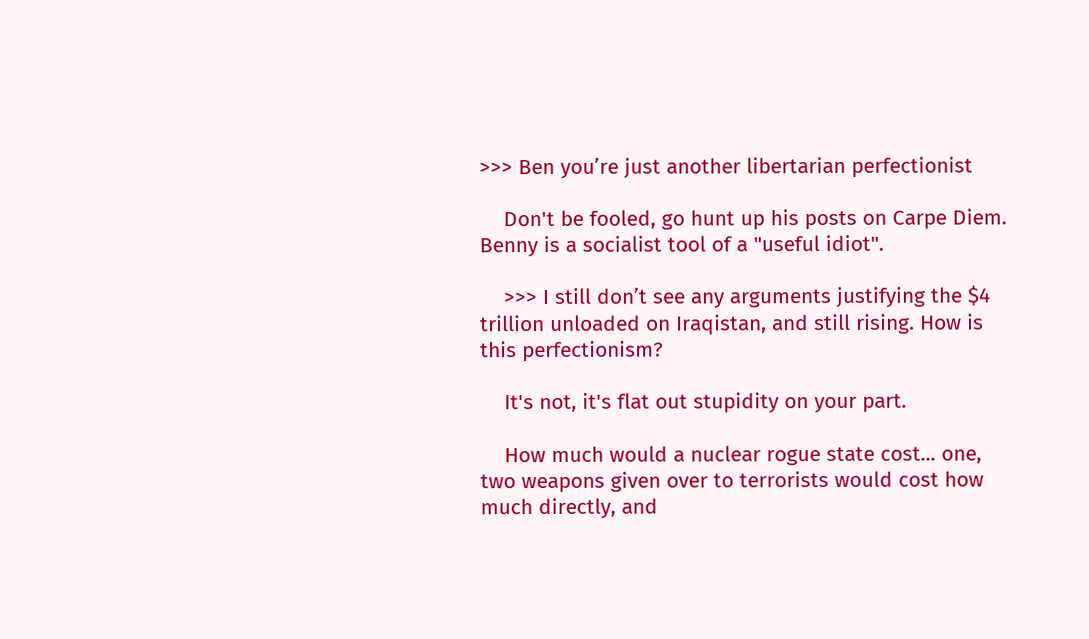>>> Ben you’re just another libertarian perfectionist

    Don't be fooled, go hunt up his posts on Carpe Diem. Benny is a socialist tool of a "useful idiot".

    >>> I still don’t see any arguments justifying the $4 trillion unloaded on Iraqistan, and still rising. How is this perfectionism?

    It's not, it's flat out stupidity on your part.

    How much would a nuclear rogue state cost... one, two weapons given over to terrorists would cost how much directly, and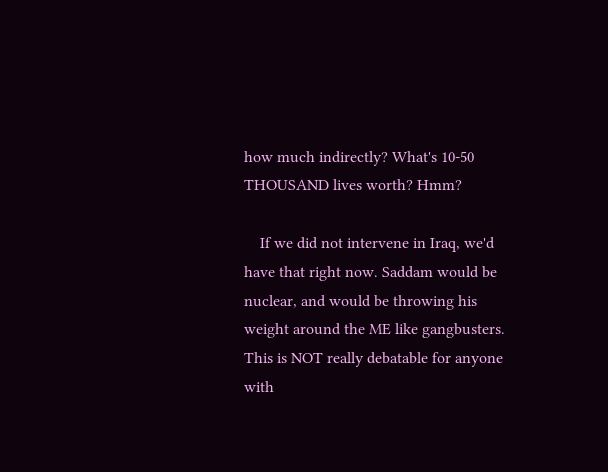how much indirectly? What's 10-50 THOUSAND lives worth? Hmm?

    If we did not intervene in Iraq, we'd have that right now. Saddam would be nuclear, and would be throwing his weight around the ME like gangbusters. This is NOT really debatable for anyone with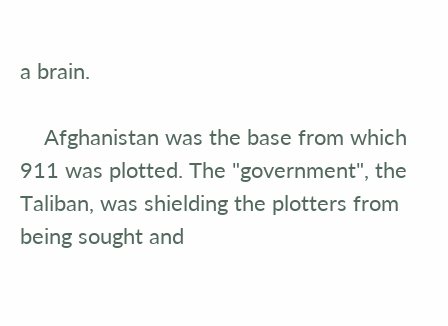a brain.

    Afghanistan was the base from which 911 was plotted. The "government", the Taliban, was shielding the plotters from being sought and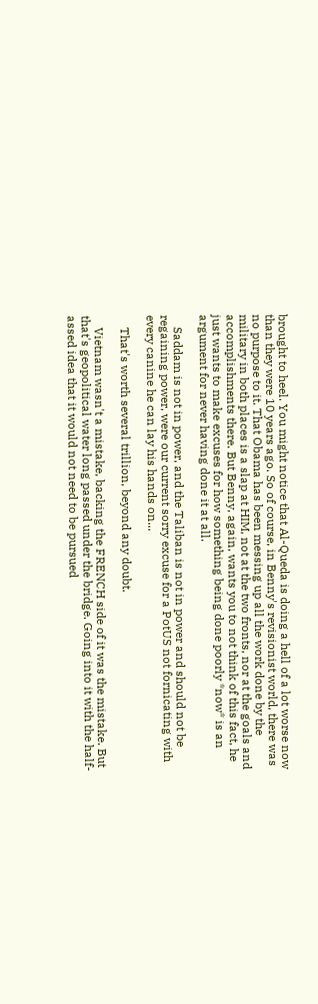brought to heel. You might notice that Al-Queda is doing a hell of a lot worse now than they were 10 years ago. So of course, in Benny's revisionist world, there was no purpose to it. That Obama has been messing up all the work done by the military in both places is a slap at HIM, not at the two fronts, nor at the goals and accomplishments there. But Benny, again, wants you to not think of this fact, he just wants to make excuses for how something being done poorly *now* is an argument for never having done it at all.

    Saddam is not in power, and the Taliban is not in power and should not be regaining power, were our current sorry excuse for a PotUS not fornicating with every canine he can lay his hands on...

    That's worth several trillion, beyond any doubt.

    Vietnam wasn't a mistake, backing the FRENCH side of it was the mistake. But that's geopolitical water long passed under the bridge. Going into it with the half-assed idea that it would not need to be pursued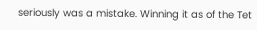seriously was a mistake. Winning it as of the Tet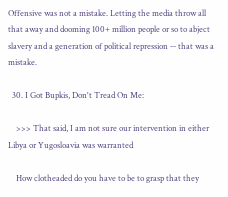Offensive was not a mistake. Letting the media throw all that away and dooming 100+ million people or so to abject slavery and a generation of political repression -- that was a mistake.

  30. I Got Bupkis, Don't Tread On Me:

    >>> That said, I am not sure our intervention in either Libya or Yugosloavia was warranted

    How clotheaded do you have to be to grasp that they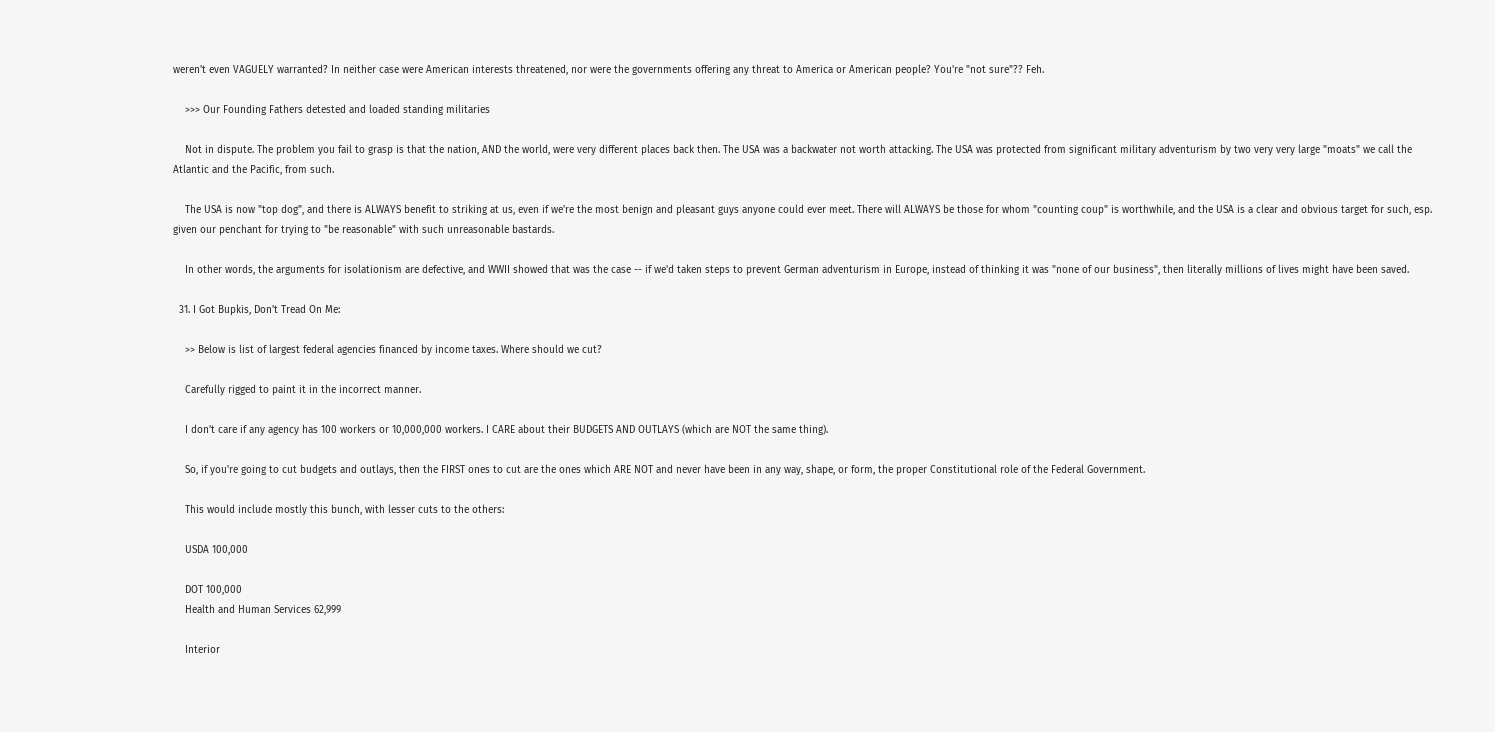weren't even VAGUELY warranted? In neither case were American interests threatened, nor were the governments offering any threat to America or American people? You're "not sure"?? Feh.

    >>> Our Founding Fathers detested and loaded standing militaries

    Not in dispute. The problem you fail to grasp is that the nation, AND the world, were very different places back then. The USA was a backwater not worth attacking. The USA was protected from significant military adventurism by two very very large "moats" we call the Atlantic and the Pacific, from such.

    The USA is now "top dog", and there is ALWAYS benefit to striking at us, even if we're the most benign and pleasant guys anyone could ever meet. There will ALWAYS be those for whom "counting coup" is worthwhile, and the USA is a clear and obvious target for such, esp. given our penchant for trying to "be reasonable" with such unreasonable bastards.

    In other words, the arguments for isolationism are defective, and WWII showed that was the case -- if we'd taken steps to prevent German adventurism in Europe, instead of thinking it was "none of our business", then literally millions of lives might have been saved.

  31. I Got Bupkis, Don't Tread On Me:

    >> Below is list of largest federal agencies financed by income taxes. Where should we cut?

    Carefully rigged to paint it in the incorrect manner.

    I don't care if any agency has 100 workers or 10,000,000 workers. I CARE about their BUDGETS AND OUTLAYS (which are NOT the same thing).

    So, if you're going to cut budgets and outlays, then the FIRST ones to cut are the ones which ARE NOT and never have been in any way, shape, or form, the proper Constitutional role of the Federal Government.

    This would include mostly this bunch, with lesser cuts to the others:

    USDA 100,000

    DOT 100,000
    Health and Human Services 62,999

    Interior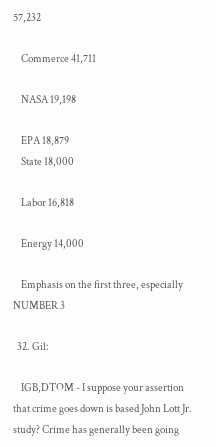57,232

    Commerce 41,711

    NASA 19,198

    EPA 18,879
    State 18,000

    Labor 16,818

    Energy 14,000

    Emphasis on the first three, especially NUMBER 3

  32. Gil:

    IGB,DTOM - I suppose your assertion that crime goes down is based John Lott Jr. study? Crime has generally been going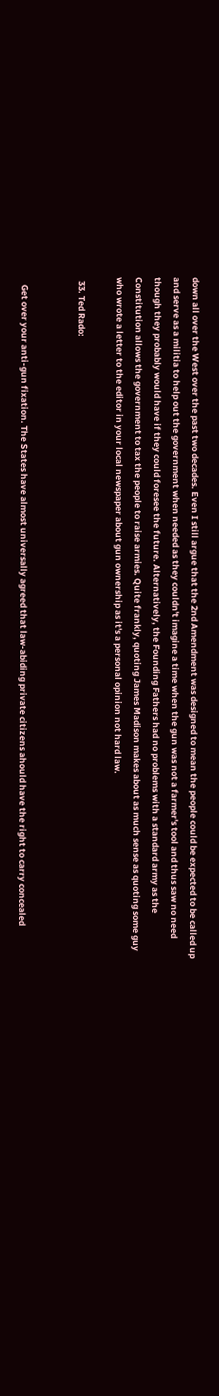down all over the West over the past two decades. Even I still argue that the 2nd Amendment was designed to mean the people could be expected to be called up and serve as a militia to help out the government when needed as they couldn't imagine a time when the gun was not a farmer's tool and thus saw no need though they probably would have if they could foresee the future. Alternatively, the Founding Fathers had no problems with a standard army as the Constitution allows the government to tax the people to raise armies. Quite frankly, quoting James Madison makes about as much sense as quoting some guy who wrote a letter to the editor in your local newspaper about gun ownership as it's a personal opinion not hard law.

  33. Ted Rado:


    Get over your anti-gun fixation. The States have almost universally agreed that law-abiding private citizens ahould have the right to carry concealed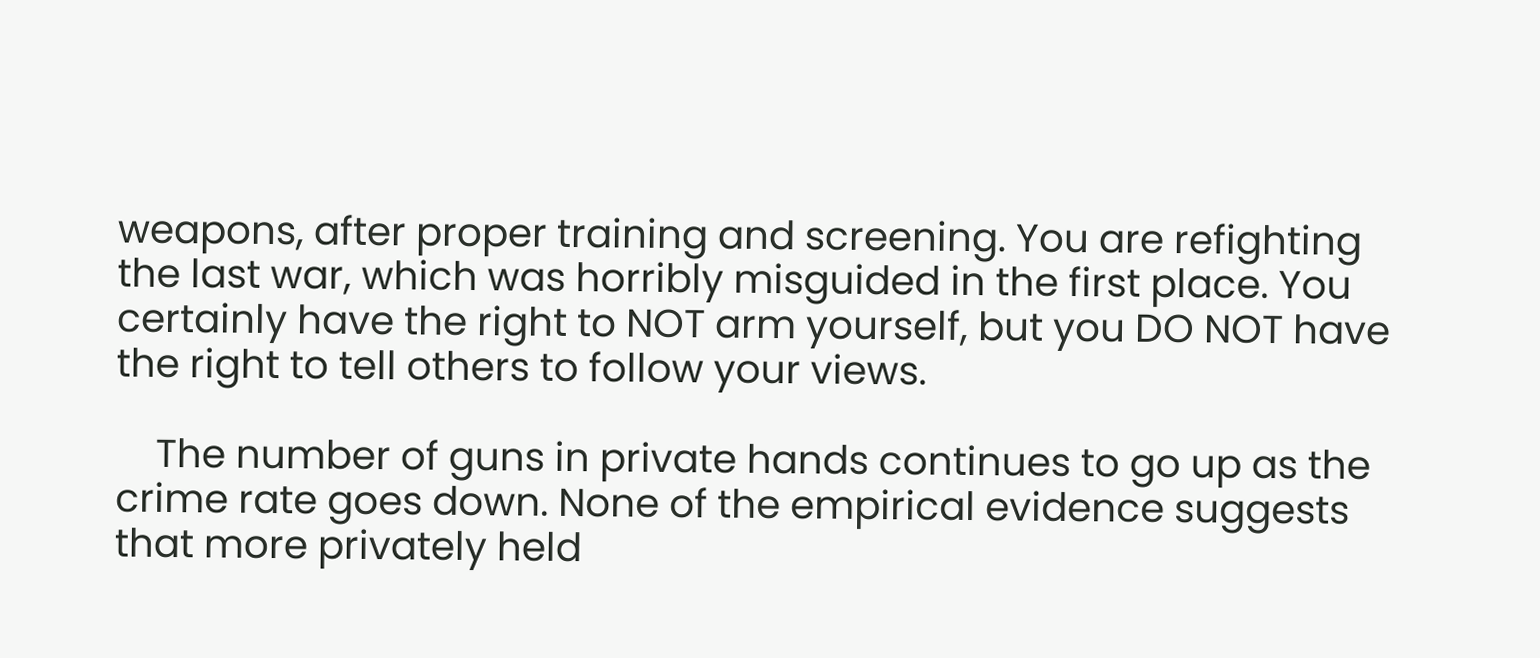weapons, after proper training and screening. You are refighting the last war, which was horribly misguided in the first place. You certainly have the right to NOT arm yourself, but you DO NOT have the right to tell others to follow your views.

    The number of guns in private hands continues to go up as the crime rate goes down. None of the empirical evidence suggests that more privately held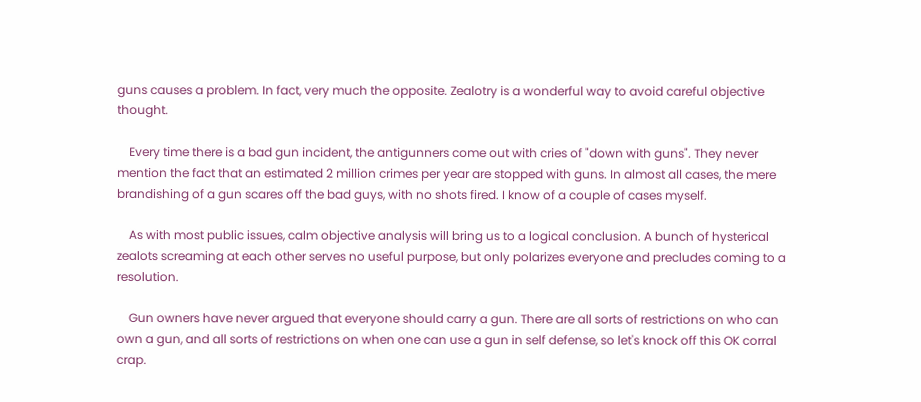guns causes a problem. In fact, very much the opposite. Zealotry is a wonderful way to avoid careful objective thought.

    Every time there is a bad gun incident, the antigunners come out with cries of "down with guns". They never mention the fact that an estimated 2 million crimes per year are stopped with guns. In almost all cases, the mere brandishing of a gun scares off the bad guys, with no shots fired. I know of a couple of cases myself.

    As with most public issues, calm objective analysis will bring us to a logical conclusion. A bunch of hysterical zealots screaming at each other serves no useful purpose, but only polarizes everyone and precludes coming to a resolution.

    Gun owners have never argued that everyone should carry a gun. There are all sorts of restrictions on who can own a gun, and all sorts of restrictions on when one can use a gun in self defense, so let's knock off this OK corral crap.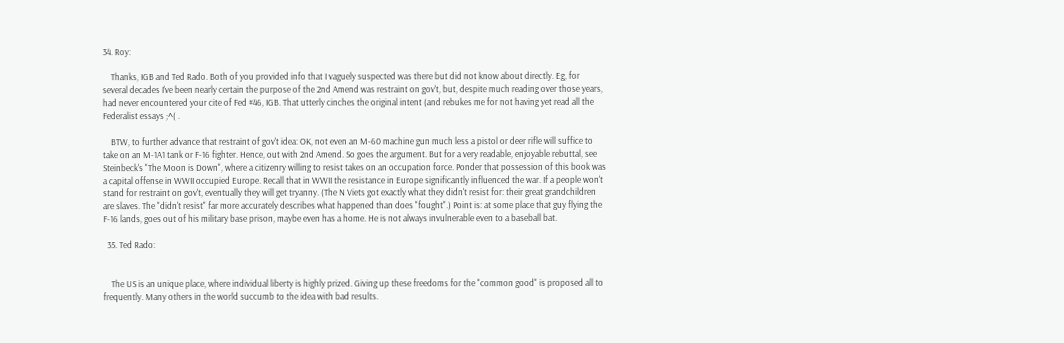34. Roy:

    Thanks, IGB and Ted Rado. Both of you provided info that I vaguely suspected was there but did not know about directly. Eg, for several decades I've been nearly certain the purpose of the 2nd Amend was restraint on gov't, but, despite much reading over those years, had never encountered your cite of Fed #46, IGB. That utterly cinches the original intent (and rebukes me for not having yet read all the Federalist essays ;^( .

    BTW, to further advance that restraint of gov't idea: OK, not even an M-60 machine gun much less a pistol or deer rifle will suffice to take on an M-1A1 tank or F-16 fighter. Hence, out with 2nd Amend. So goes the argument. But for a very readable, enjoyable rebuttal, see Steinbeck's "The Moon is Down", where a citizenry willing to resist takes on an occupation force. Ponder that possession of this book was a capital offense in WWII occupied Europe. Recall that in WWII the resistance in Europe significantly influenced the war. If a people won't stand for restraint on gov't, eventually they will get tryanny. (The N Viets got exactly what they didn't resist for: their great grandchildren are slaves. The "didn't resist" far more accurately describes what happened than does "fought".) Point is: at some place that guy flying the F-16 lands, goes out of his military base prison, maybe even has a home. He is not always invulnerable even to a baseball bat.

  35. Ted Rado:


    The US is an unique place, where individual liberty is highly prized. Giving up these freedoms for the "common good" is proposed all to frequently. Many others in the world succumb to the idea with bad results.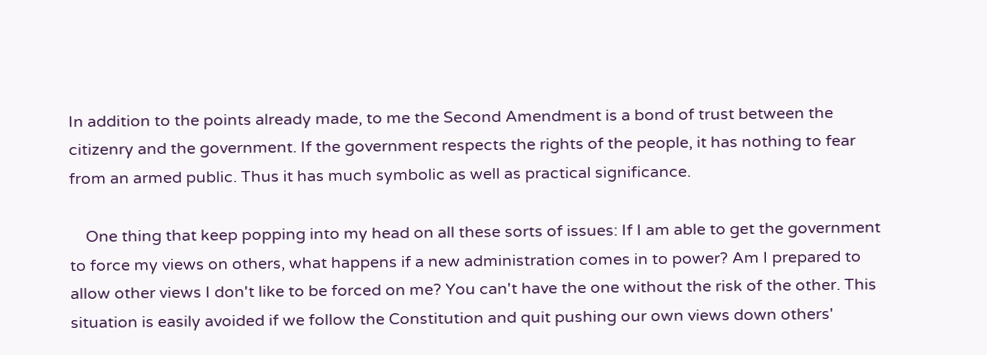In addition to the points already made, to me the Second Amendment is a bond of trust between the citizenry and the government. If the government respects the rights of the people, it has nothing to fear from an armed public. Thus it has much symbolic as well as practical significance.

    One thing that keep popping into my head on all these sorts of issues: If I am able to get the government to force my views on others, what happens if a new administration comes in to power? Am I prepared to allow other views I don't like to be forced on me? You can't have the one without the risk of the other. This situation is easily avoided if we follow the Constitution and quit pushing our own views down others'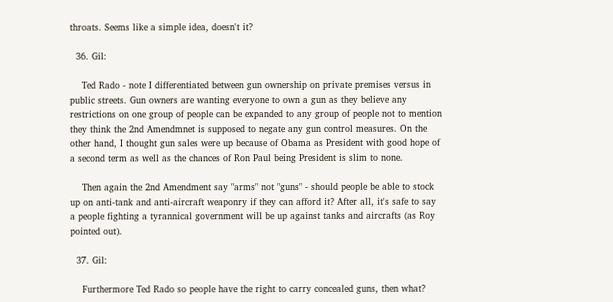throats. Seems like a simple idea, doesn't it?

  36. Gil:

    Ted Rado - note I differentiated between gun ownership on private premises versus in public streets. Gun owners are wanting everyone to own a gun as they believe any restrictions on one group of people can be expanded to any group of people not to mention they think the 2nd Amendmnet is supposed to negate any gun control measures. On the other hand, I thought gun sales were up because of Obama as President with good hope of a second term as well as the chances of Ron Paul being President is slim to none.

    Then again the 2nd Amendment say "arms" not "guns" - should people be able to stock up on anti-tank and anti-aircraft weaponry if they can afford it? After all, it's safe to say a people fighting a tyrannical government will be up against tanks and aircrafts (as Roy pointed out).

  37. Gil:

    Furthermore Ted Rado so people have the right to carry concealed guns, then what?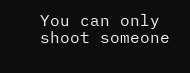You can only shoot someone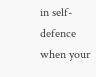in self-defence when your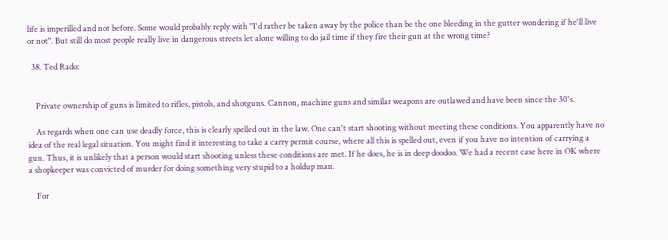life is imperilled and not before. Some would probably reply with "I'd rather be taken away by the police than be the one bleeding in the gutter wondering if he'll live or not". But still do most people really live in dangerous streets let alone willing to do jail time if they fire their gun at the wrong time?

  38. Ted Rado:


    Private ownership of guns is limited to rifles, pistols, and shotguns. Cannon, machine guns and similar weapons are outlawed and have been since the 30's.

    As regards when one can use deadly force, this is clearly spelled out in the law. One can't start shooting without meeting these conditions. You apparently have no idea of the real legal situation. You might find it interesting to take a carry permit course, where all this is spelled out, even if you have no intention of carrying a gun. Thus, it is unlikely that a person would start shooting unless these conditions are met. If he does, he is in deep doodoo. We had a recent case here in OK where a shopkeeper was convicted of murder for doing something very stupid to a holdup man.

    For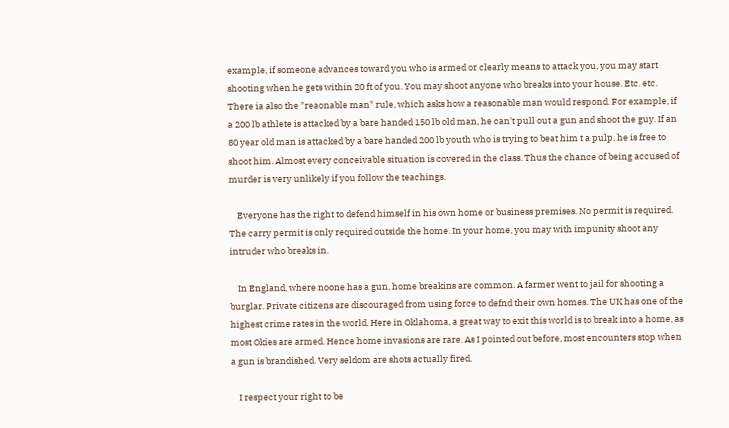example, if someone advances toward you who is armed or clearly means to attack you, you may start shooting when he gets within 20 ft of you. You may shoot anyone who breaks into your house. Etc. etc. There ia also the "reaonable man" rule, which asks how a reasonable man would respond. For example, if a 200 lb athlete is attacked by a bare handed 150 lb old man, he can't pull out a gun and shoot the guy. If an 80 year old man is attacked by a bare handed 200 lb youth who is trying to beat him t a pulp, he is free to shoot him. Almost every conceivable situation is covered in the class. Thus the chance of being accused of murder is very unlikely if you follow the teachings.

    Everyone has the right to defend himself in his own home or business premises. No permit is required. The carry permit is only required outside the home. In your home, you may with impunity shoot any intruder who breaks in.

    In England, where noone has a gun, home breakins are common. A farmer went to jail for shooting a burglar. Private citizens are discouraged from using force to defnd their own homes. The UK has one of the highest crime rates in the world. Here in Oklahoma, a great way to exit this world is to break into a home, as most Okies are armed. Hence home invasions are rare. As I pointed out before, most encounters stop when a gun is brandished. Very seldom are shots actually fired.

    I respect your right to be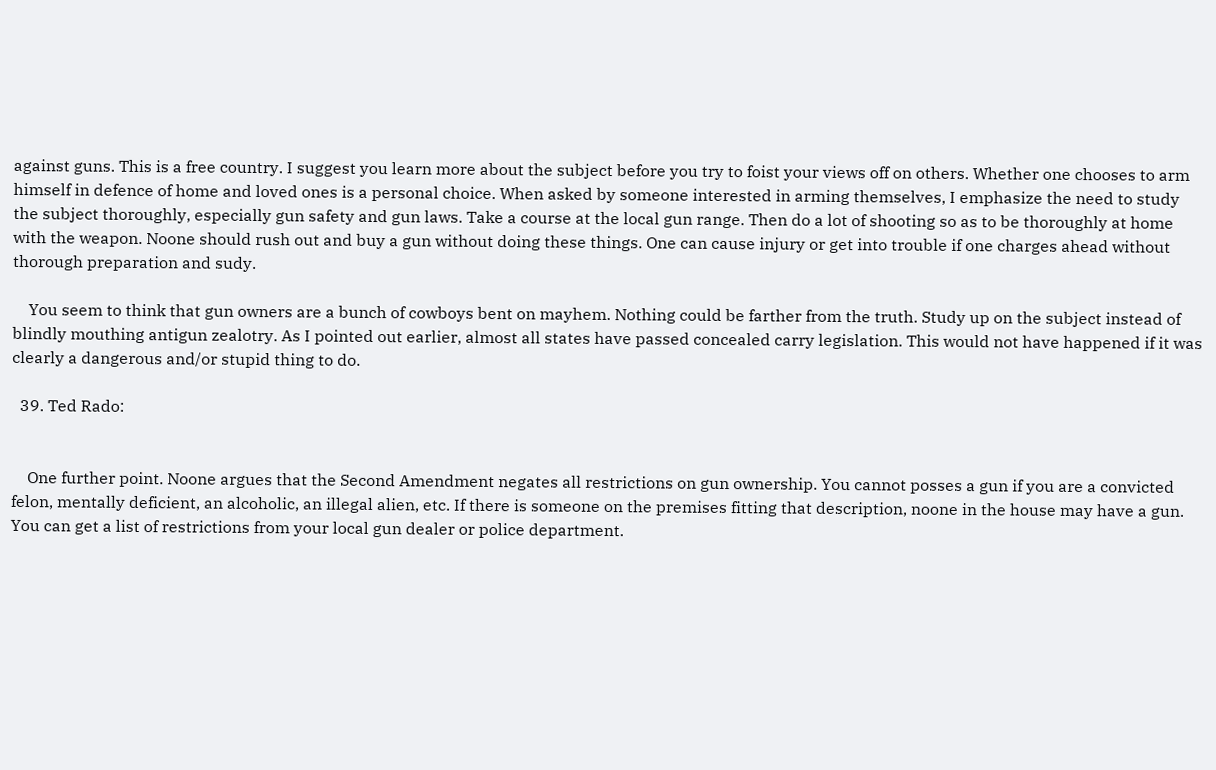against guns. This is a free country. I suggest you learn more about the subject before you try to foist your views off on others. Whether one chooses to arm himself in defence of home and loved ones is a personal choice. When asked by someone interested in arming themselves, I emphasize the need to study the subject thoroughly, especially gun safety and gun laws. Take a course at the local gun range. Then do a lot of shooting so as to be thoroughly at home with the weapon. Noone should rush out and buy a gun without doing these things. One can cause injury or get into trouble if one charges ahead without thorough preparation and sudy.

    You seem to think that gun owners are a bunch of cowboys bent on mayhem. Nothing could be farther from the truth. Study up on the subject instead of blindly mouthing antigun zealotry. As I pointed out earlier, almost all states have passed concealed carry legislation. This would not have happened if it was clearly a dangerous and/or stupid thing to do.

  39. Ted Rado:


    One further point. Noone argues that the Second Amendment negates all restrictions on gun ownership. You cannot posses a gun if you are a convicted felon, mentally deficient, an alcoholic, an illegal alien, etc. If there is someone on the premises fitting that description, noone in the house may have a gun. You can get a list of restrictions from your local gun dealer or police department.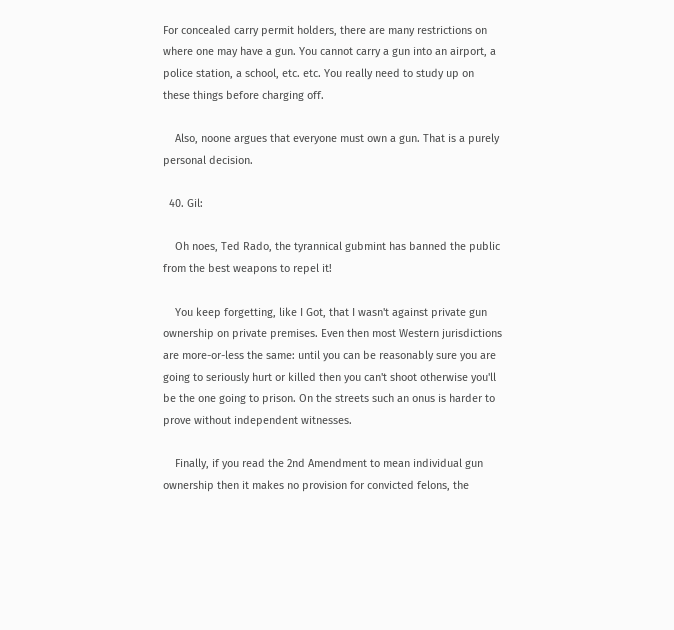For concealed carry permit holders, there are many restrictions on where one may have a gun. You cannot carry a gun into an airport, a police station, a school, etc. etc. You really need to study up on these things before charging off.

    Also, noone argues that everyone must own a gun. That is a purely personal decision.

  40. Gil:

    Oh noes, Ted Rado, the tyrannical gubmint has banned the public from the best weapons to repel it!

    You keep forgetting, like I Got, that I wasn't against private gun ownership on private premises. Even then most Western jurisdictions are more-or-less the same: until you can be reasonably sure you are going to seriously hurt or killed then you can't shoot otherwise you'll be the one going to prison. On the streets such an onus is harder to prove without independent witnesses.

    Finally, if you read the 2nd Amendment to mean individual gun ownership then it makes no provision for convicted felons, the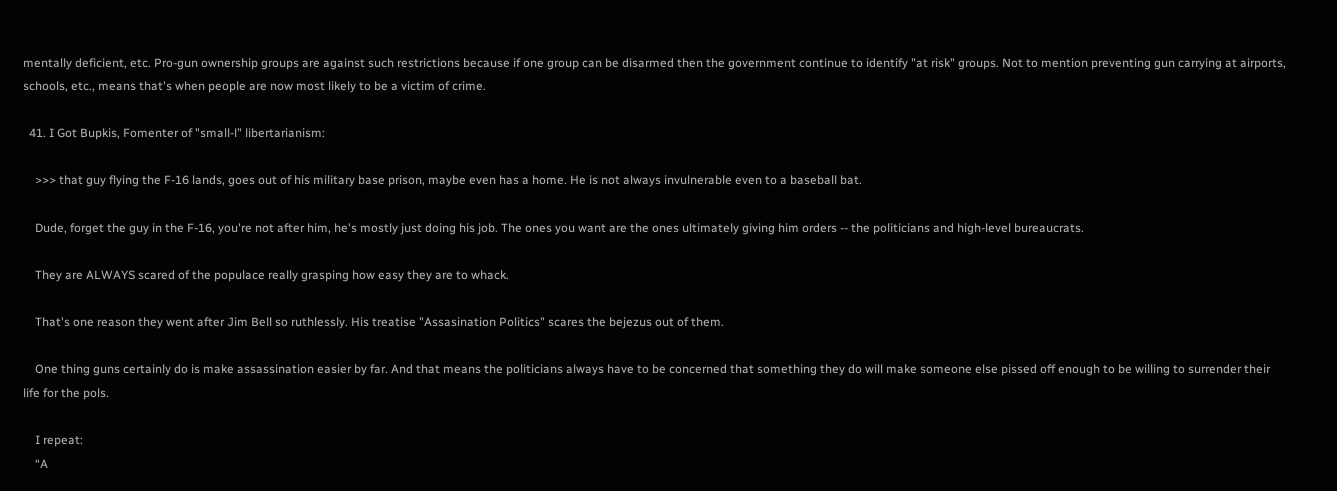mentally deficient, etc. Pro-gun ownership groups are against such restrictions because if one group can be disarmed then the government continue to identify "at risk" groups. Not to mention preventing gun carrying at airports, schools, etc., means that's when people are now most likely to be a victim of crime.

  41. I Got Bupkis, Fomenter of "small-l" libertarianism:

    >>> that guy flying the F-16 lands, goes out of his military base prison, maybe even has a home. He is not always invulnerable even to a baseball bat.

    Dude, forget the guy in the F-16, you're not after him, he's mostly just doing his job. The ones you want are the ones ultimately giving him orders -- the politicians and high-level bureaucrats.

    They are ALWAYS scared of the populace really grasping how easy they are to whack.

    That's one reason they went after Jim Bell so ruthlessly. His treatise "Assasination Politics" scares the bejezus out of them.

    One thing guns certainly do is make assassination easier by far. And that means the politicians always have to be concerned that something they do will make someone else pissed off enough to be willing to surrender their life for the pols.

    I repeat:
    “A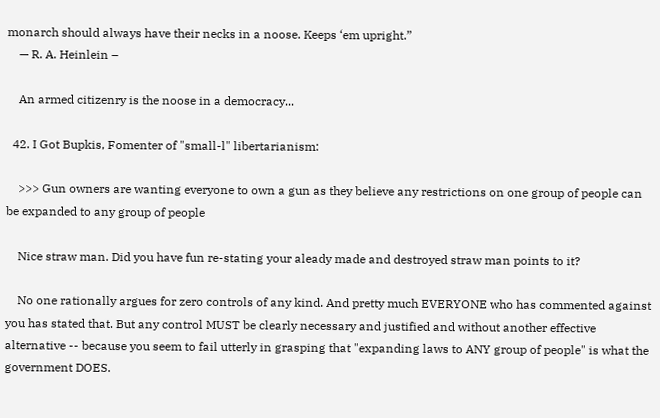monarch should always have their necks in a noose. Keeps ‘em upright.”
    — R. A. Heinlein –

    An armed citizenry is the noose in a democracy...

  42. I Got Bupkis, Fomenter of "small-l" libertarianism:

    >>> Gun owners are wanting everyone to own a gun as they believe any restrictions on one group of people can be expanded to any group of people

    Nice straw man. Did you have fun re-stating your aleady made and destroyed straw man points to it?

    No one rationally argues for zero controls of any kind. And pretty much EVERYONE who has commented against you has stated that. But any control MUST be clearly necessary and justified and without another effective alternative -- because you seem to fail utterly in grasping that "expanding laws to ANY group of people" is what the government DOES.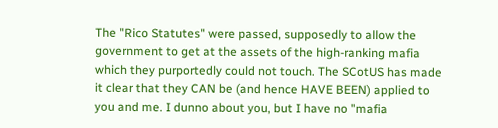The "Rico Statutes" were passed, supposedly to allow the government to get at the assets of the high-ranking mafia which they purportedly could not touch. The SCotUS has made it clear that they CAN be (and hence HAVE BEEN) applied to you and me. I dunno about you, but I have no "mafia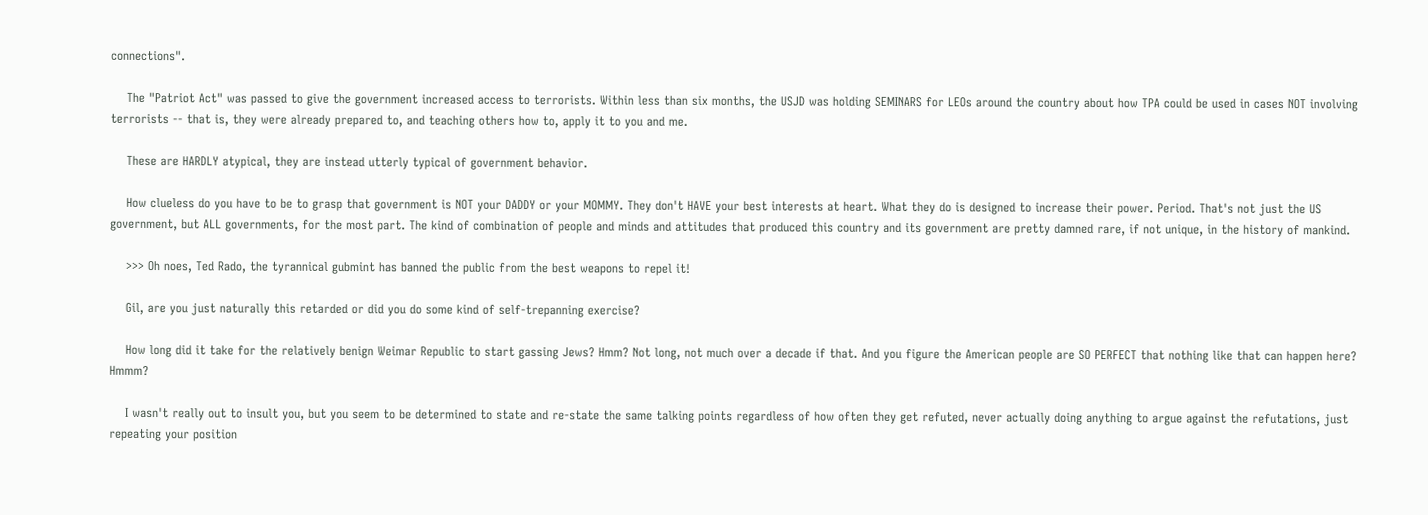connections".

    The "Patriot Act" was passed to give the government increased access to terrorists. Within less than six months, the USJD was holding SEMINARS for LEOs around the country about how TPA could be used in cases NOT involving terrorists -- that is, they were already prepared to, and teaching others how to, apply it to you and me.

    These are HARDLY atypical, they are instead utterly typical of government behavior.

    How clueless do you have to be to grasp that government is NOT your DADDY or your MOMMY. They don't HAVE your best interests at heart. What they do is designed to increase their power. Period. That's not just the US government, but ALL governments, for the most part. The kind of combination of people and minds and attitudes that produced this country and its government are pretty damned rare, if not unique, in the history of mankind.

    >>> Oh noes, Ted Rado, the tyrannical gubmint has banned the public from the best weapons to repel it!

    Gil, are you just naturally this retarded or did you do some kind of self-trepanning exercise?

    How long did it take for the relatively benign Weimar Republic to start gassing Jews? Hmm? Not long, not much over a decade if that. And you figure the American people are SO PERFECT that nothing like that can happen here? Hmmm?

    I wasn't really out to insult you, but you seem to be determined to state and re-state the same talking points regardless of how often they get refuted, never actually doing anything to argue against the refutations, just repeating your position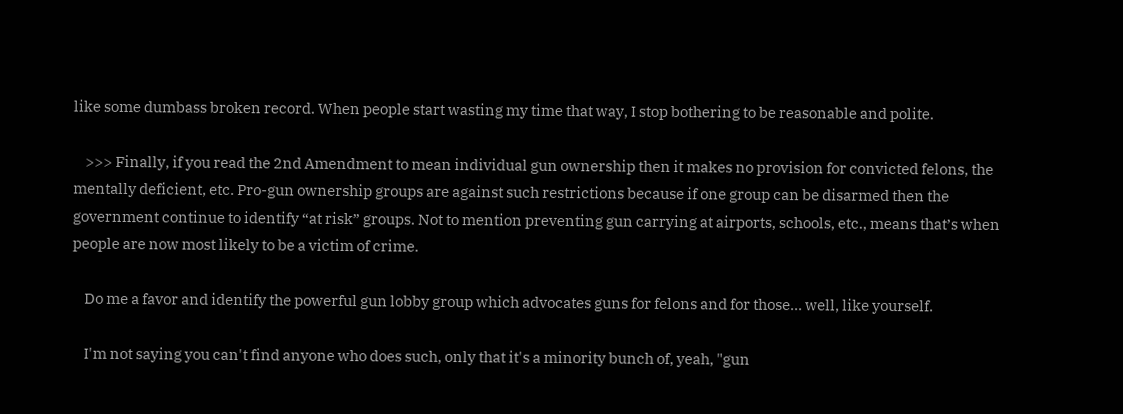like some dumbass broken record. When people start wasting my time that way, I stop bothering to be reasonable and polite.

    >>> Finally, if you read the 2nd Amendment to mean individual gun ownership then it makes no provision for convicted felons, the mentally deficient, etc. Pro-gun ownership groups are against such restrictions because if one group can be disarmed then the government continue to identify “at risk” groups. Not to mention preventing gun carrying at airports, schools, etc., means that’s when people are now most likely to be a victim of crime.

    Do me a favor and identify the powerful gun lobby group which advocates guns for felons and for those... well, like yourself.

    I'm not saying you can't find anyone who does such, only that it's a minority bunch of, yeah, "gun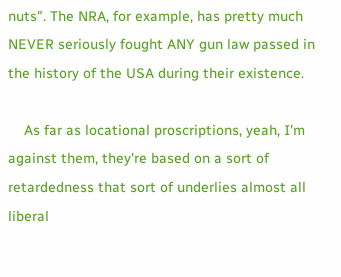nuts". The NRA, for example, has pretty much NEVER seriously fought ANY gun law passed in the history of the USA during their existence.

    As far as locational proscriptions, yeah, I'm against them, they're based on a sort of retardedness that sort of underlies almost all liberal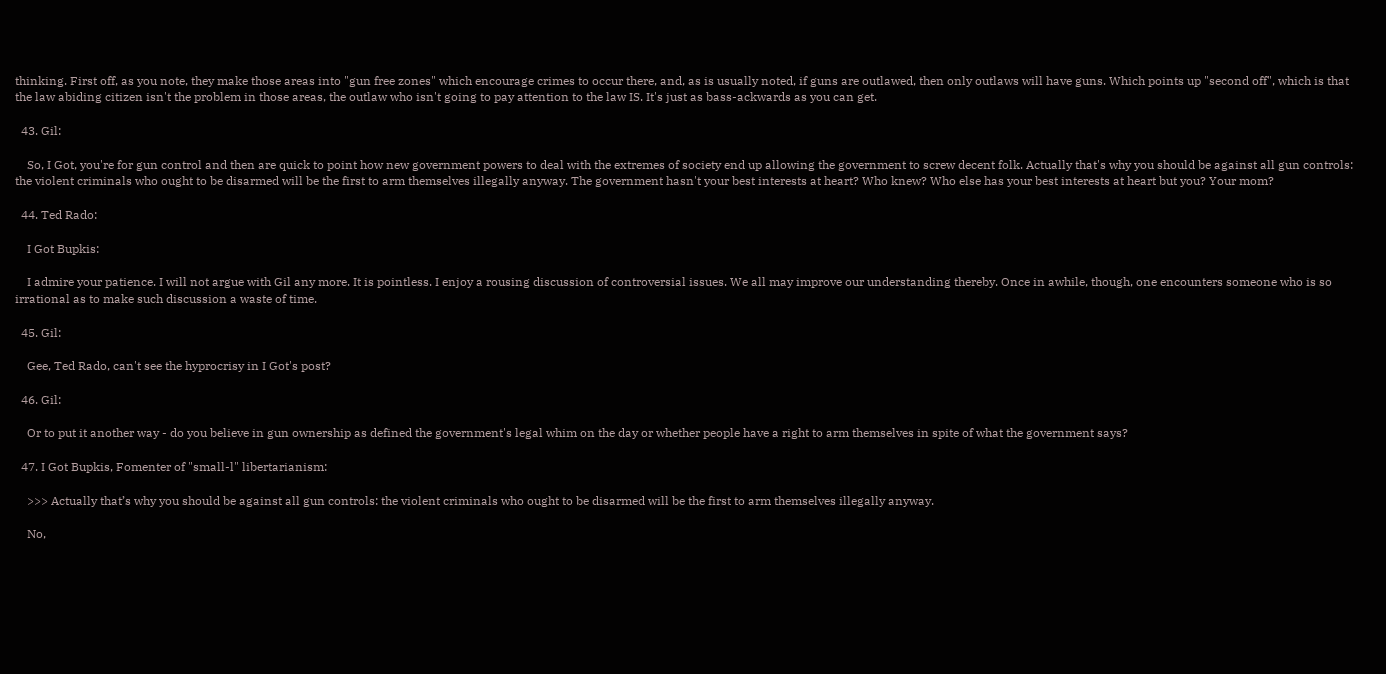thinking. First off, as you note, they make those areas into "gun free zones" which encourage crimes to occur there, and, as is usually noted, if guns are outlawed, then only outlaws will have guns. Which points up "second off", which is that the law abiding citizen isn't the problem in those areas, the outlaw who isn't going to pay attention to the law IS. It's just as bass-ackwards as you can get.

  43. Gil:

    So, I Got, you're for gun control and then are quick to point how new government powers to deal with the extremes of society end up allowing the government to screw decent folk. Actually that's why you should be against all gun controls: the violent criminals who ought to be disarmed will be the first to arm themselves illegally anyway. The government hasn't your best interests at heart? Who knew? Who else has your best interests at heart but you? Your mom?

  44. Ted Rado:

    I Got Bupkis:

    I admire your patience. I will not argue with Gil any more. It is pointless. I enjoy a rousing discussion of controversial issues. We all may improve our understanding thereby. Once in awhile, though, one encounters someone who is so irrational as to make such discussion a waste of time.

  45. Gil:

    Gee, Ted Rado, can't see the hyprocrisy in I Got's post?

  46. Gil:

    Or to put it another way - do you believe in gun ownership as defined the government's legal whim on the day or whether people have a right to arm themselves in spite of what the government says?

  47. I Got Bupkis, Fomenter of "small-l" libertarianism:

    >>> Actually that’s why you should be against all gun controls: the violent criminals who ought to be disarmed will be the first to arm themselves illegally anyway.

    No,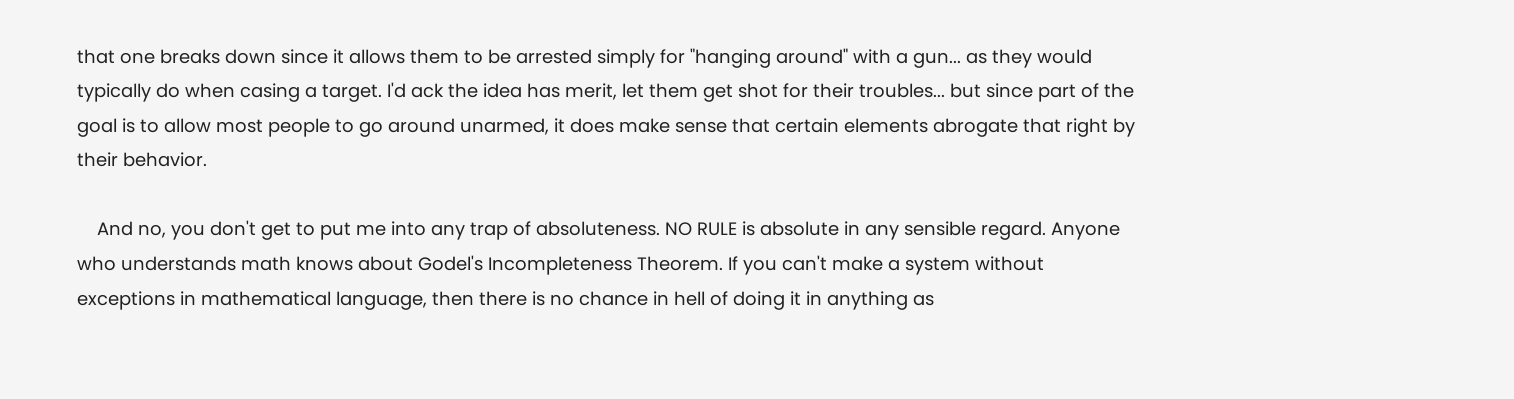that one breaks down since it allows them to be arrested simply for "hanging around" with a gun... as they would typically do when casing a target. I'd ack the idea has merit, let them get shot for their troubles... but since part of the goal is to allow most people to go around unarmed, it does make sense that certain elements abrogate that right by their behavior.

    And no, you don't get to put me into any trap of absoluteness. NO RULE is absolute in any sensible regard. Anyone who understands math knows about Godel's Incompleteness Theorem. If you can't make a system without exceptions in mathematical language, then there is no chance in hell of doing it in anything as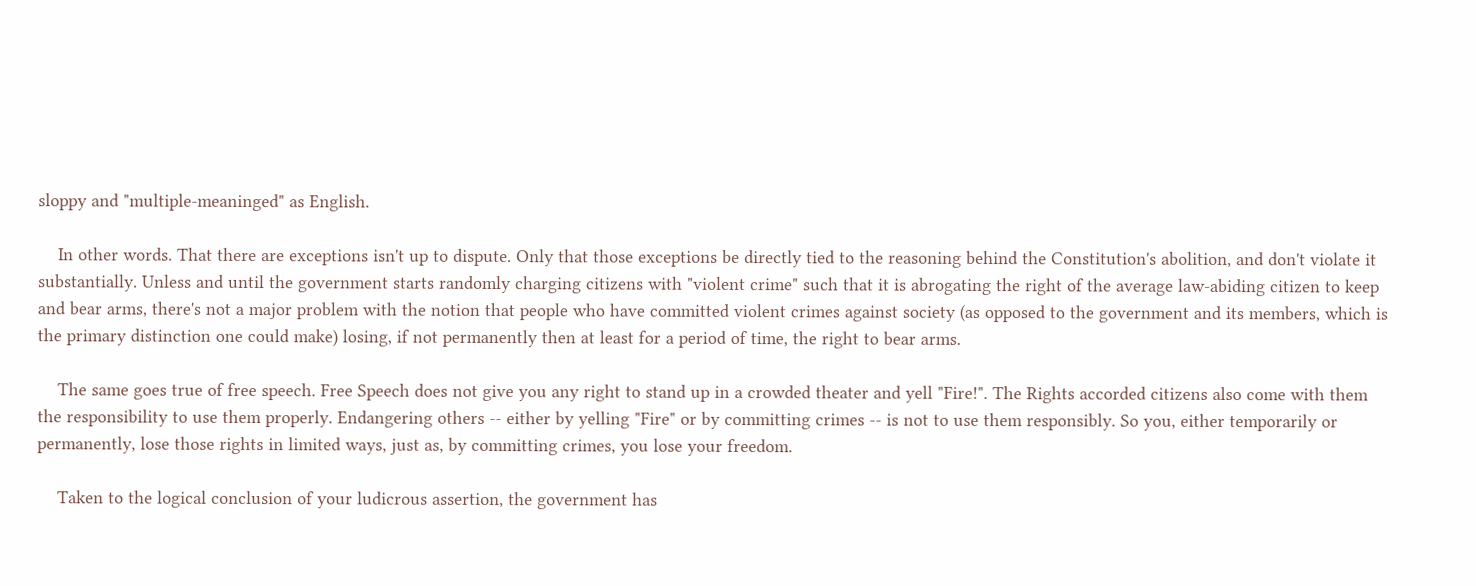sloppy and "multiple-meaninged" as English.

    In other words. That there are exceptions isn't up to dispute. Only that those exceptions be directly tied to the reasoning behind the Constitution's abolition, and don't violate it substantially. Unless and until the government starts randomly charging citizens with "violent crime" such that it is abrogating the right of the average law-abiding citizen to keep and bear arms, there's not a major problem with the notion that people who have committed violent crimes against society (as opposed to the government and its members, which is the primary distinction one could make) losing, if not permanently then at least for a period of time, the right to bear arms.

    The same goes true of free speech. Free Speech does not give you any right to stand up in a crowded theater and yell "Fire!". The Rights accorded citizens also come with them the responsibility to use them properly. Endangering others -- either by yelling "Fire" or by committing crimes -- is not to use them responsibly. So you, either temporarily or permanently, lose those rights in limited ways, just as, by committing crimes, you lose your freedom.

    Taken to the logical conclusion of your ludicrous assertion, the government has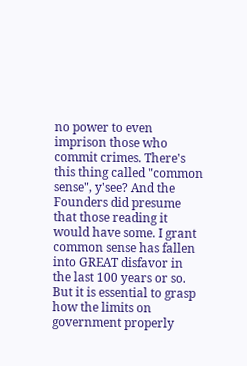no power to even imprison those who commit crimes. There's this thing called "common sense", y'see? And the Founders did presume that those reading it would have some. I grant common sense has fallen into GREAT disfavor in the last 100 years or so. But it is essential to grasp how the limits on government properly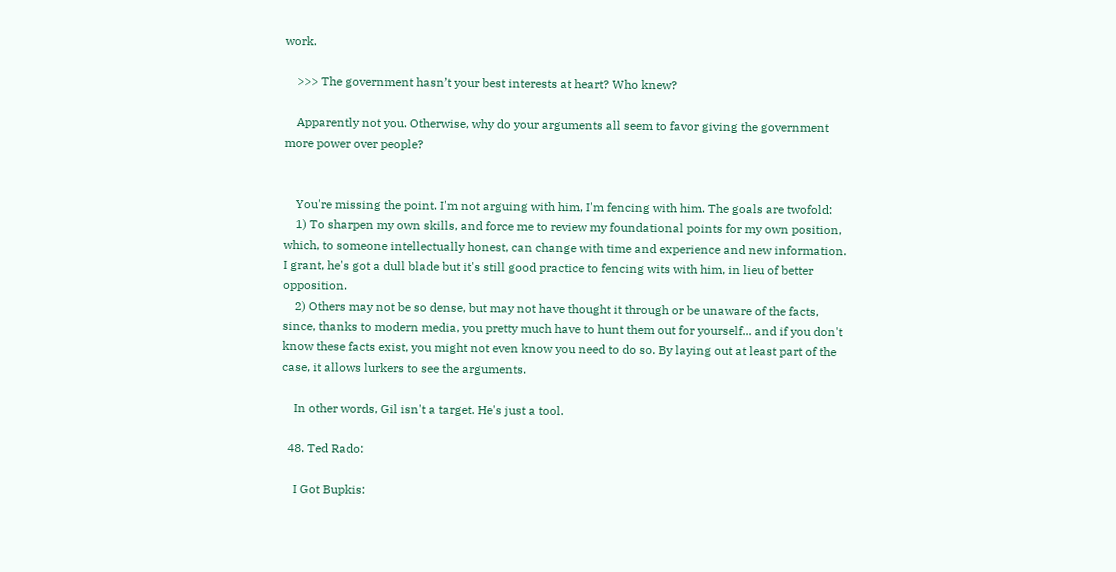work.

    >>> The government hasn’t your best interests at heart? Who knew?

    Apparently not you. Otherwise, why do your arguments all seem to favor giving the government more power over people?


    You're missing the point. I'm not arguing with him, I'm fencing with him. The goals are twofold:
    1) To sharpen my own skills, and force me to review my foundational points for my own position, which, to someone intellectually honest, can change with time and experience and new information. I grant, he's got a dull blade but it's still good practice to fencing wits with him, in lieu of better opposition.
    2) Others may not be so dense, but may not have thought it through or be unaware of the facts, since, thanks to modern media, you pretty much have to hunt them out for yourself... and if you don't know these facts exist, you might not even know you need to do so. By laying out at least part of the case, it allows lurkers to see the arguments.

    In other words, Gil isn't a target. He's just a tool.

  48. Ted Rado:

    I Got Bupkis: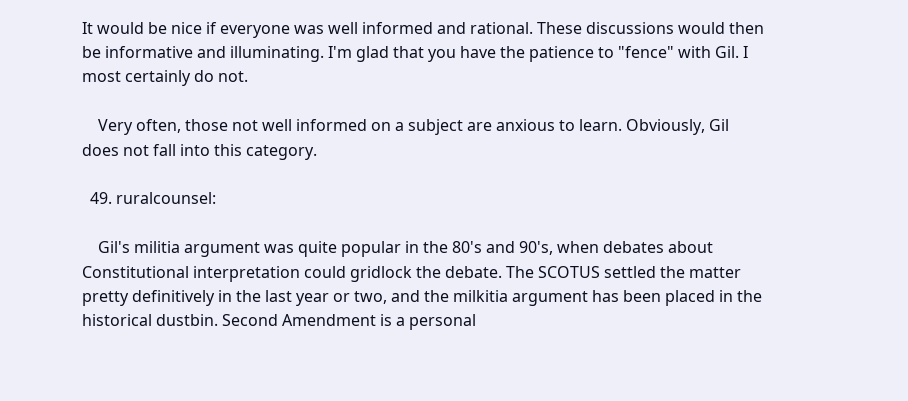It would be nice if everyone was well informed and rational. These discussions would then be informative and illuminating. I'm glad that you have the patience to "fence" with Gil. I most certainly do not.

    Very often, those not well informed on a subject are anxious to learn. Obviously, Gil does not fall into this category.

  49. ruralcounsel:

    Gil's militia argument was quite popular in the 80's and 90's, when debates about Constitutional interpretation could gridlock the debate. The SCOTUS settled the matter pretty definitively in the last year or two, and the milkitia argument has been placed in the historical dustbin. Second Amendment is a personal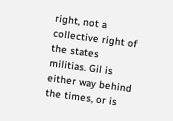right, not a collective right of the states militias. Gil is either way behind the times, or is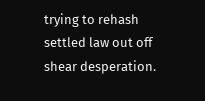trying to rehash settled law out off shear desperation.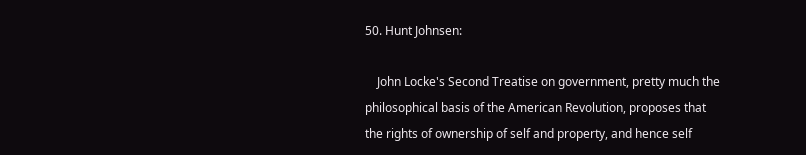50. Hunt Johnsen:

    John Locke's Second Treatise on government, pretty much the philosophical basis of the American Revolution, proposes that the rights of ownership of self and property, and hence self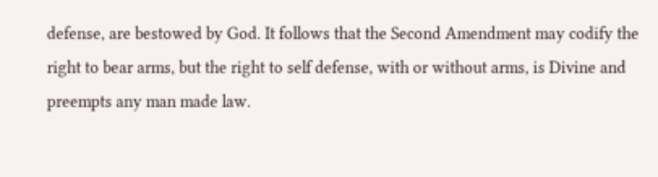defense, are bestowed by God. It follows that the Second Amendment may codify the right to bear arms, but the right to self defense, with or without arms, is Divine and preempts any man made law.